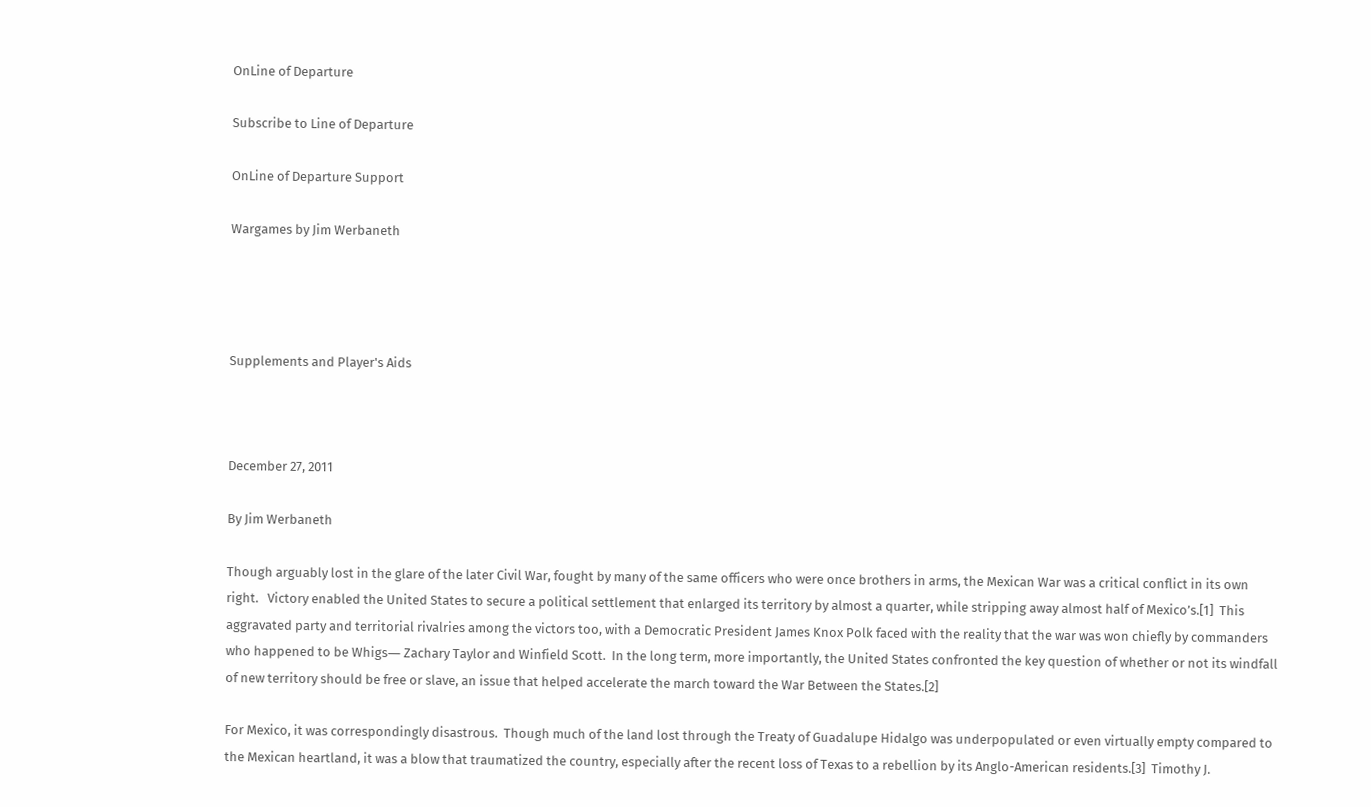OnLine of Departure

Subscribe to Line of Departure

OnLine of Departure Support

Wargames by Jim Werbaneth




Supplements and Player's Aids



December 27, 2011

By Jim Werbaneth

Though arguably lost in the glare of the later Civil War, fought by many of the same officers who were once brothers in arms, the Mexican War was a critical conflict in its own right.   Victory enabled the United States to secure a political settlement that enlarged its territory by almost a quarter, while stripping away almost half of Mexico’s.[1]  This aggravated party and territorial rivalries among the victors too, with a Democratic President James Knox Polk faced with the reality that the war was won chiefly by commanders who happened to be Whigs― Zachary Taylor and Winfield Scott.  In the long term, more importantly, the United States confronted the key question of whether or not its windfall of new territory should be free or slave, an issue that helped accelerate the march toward the War Between the States.[2]

For Mexico, it was correspondingly disastrous.  Though much of the land lost through the Treaty of Guadalupe Hidalgo was underpopulated or even virtually empty compared to the Mexican heartland, it was a blow that traumatized the country, especially after the recent loss of Texas to a rebellion by its Anglo-American residents.[3]  Timothy J.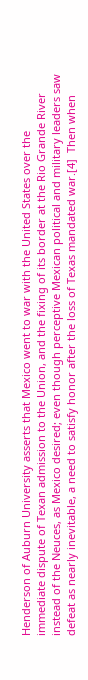Henderson of Auburn University asserts that Mexico went to war with the United States over the immediate dispute of Texan admission to the Union, and the fixing of its border at the Rio Grande River instead of the Neuces, as Mexico desired; even though perceptive Mexican political and military leaders saw defeat as nearly inevitable, a need to satisfy honor after the loss of Texas mandated war.[4]  Then when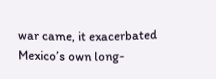war came, it exacerbated Mexico’s own long-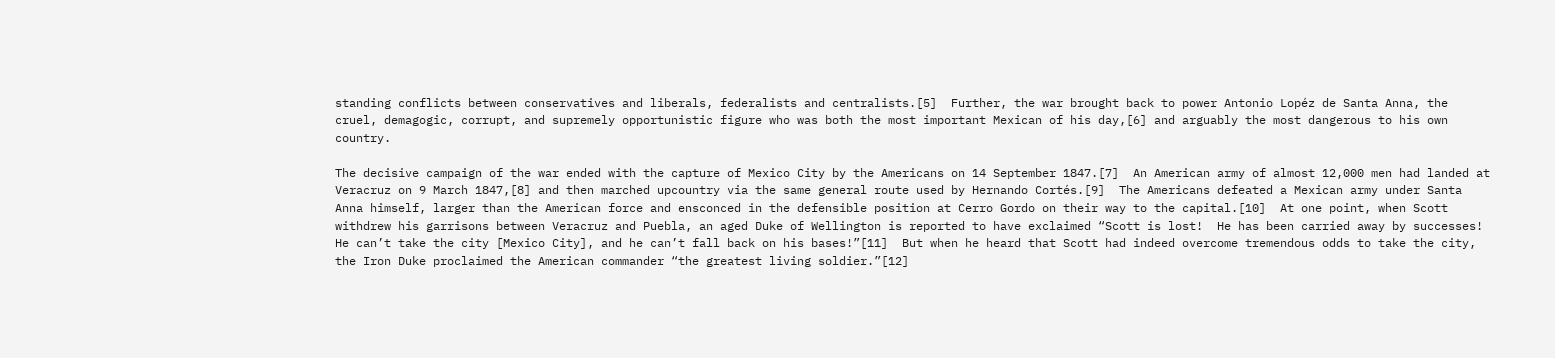standing conflicts between conservatives and liberals, federalists and centralists.[5]  Further, the war brought back to power Antonio Lopéz de Santa Anna, the cruel, demagogic, corrupt, and supremely opportunistic figure who was both the most important Mexican of his day,[6] and arguably the most dangerous to his own country.

The decisive campaign of the war ended with the capture of Mexico City by the Americans on 14 September 1847.[7]  An American army of almost 12,000 men had landed at Veracruz on 9 March 1847,[8] and then marched upcountry via the same general route used by Hernando Cortés.[9]  The Americans defeated a Mexican army under Santa Anna himself, larger than the American force and ensconced in the defensible position at Cerro Gordo on their way to the capital.[10]  At one point, when Scott withdrew his garrisons between Veracruz and Puebla, an aged Duke of Wellington is reported to have exclaimed “Scott is lost!  He has been carried away by successes!  He can’t take the city [Mexico City], and he can’t fall back on his bases!”[11]  But when he heard that Scott had indeed overcome tremendous odds to take the city, the Iron Duke proclaimed the American commander “the greatest living soldier.”[12]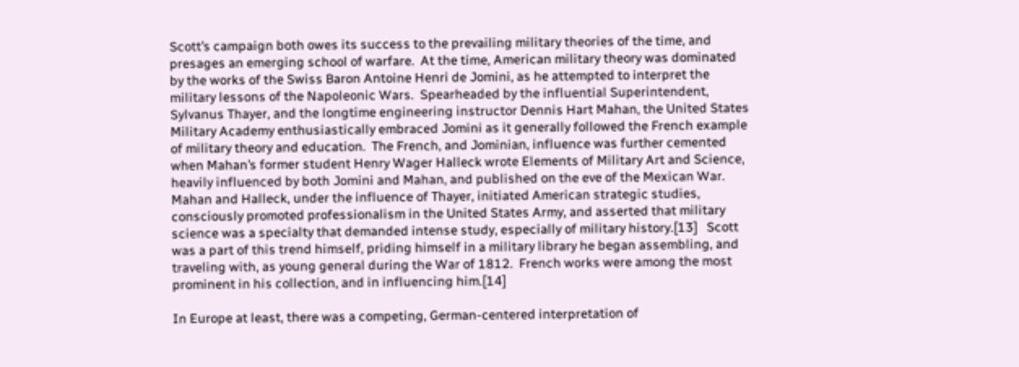Scott’s campaign both owes its success to the prevailing military theories of the time, and presages an emerging school of warfare.  At the time, American military theory was dominated by the works of the Swiss Baron Antoine Henri de Jomini, as he attempted to interpret the military lessons of the Napoleonic Wars.  Spearheaded by the influential Superintendent, Sylvanus Thayer, and the longtime engineering instructor Dennis Hart Mahan, the United States Military Academy enthusiastically embraced Jomini as it generally followed the French example of military theory and education.  The French, and Jominian, influence was further cemented when Mahan’s former student Henry Wager Halleck wrote Elements of Military Art and Science, heavily influenced by both Jomini and Mahan, and published on the eve of the Mexican War.  Mahan and Halleck, under the influence of Thayer, initiated American strategic studies, consciously promoted professionalism in the United States Army, and asserted that military science was a specialty that demanded intense study, especially of military history.[13]   Scott was a part of this trend himself, priding himself in a military library he began assembling, and traveling with, as young general during the War of 1812.  French works were among the most prominent in his collection, and in influencing him.[14]

In Europe at least, there was a competing, German-centered interpretation of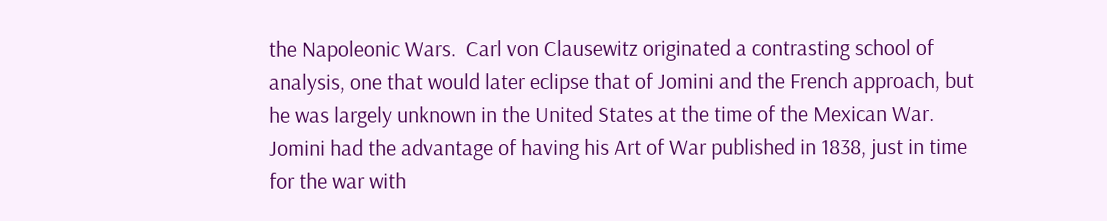the Napoleonic Wars.  Carl von Clausewitz originated a contrasting school of analysis, one that would later eclipse that of Jomini and the French approach, but he was largely unknown in the United States at the time of the Mexican War.  Jomini had the advantage of having his Art of War published in 1838, just in time for the war with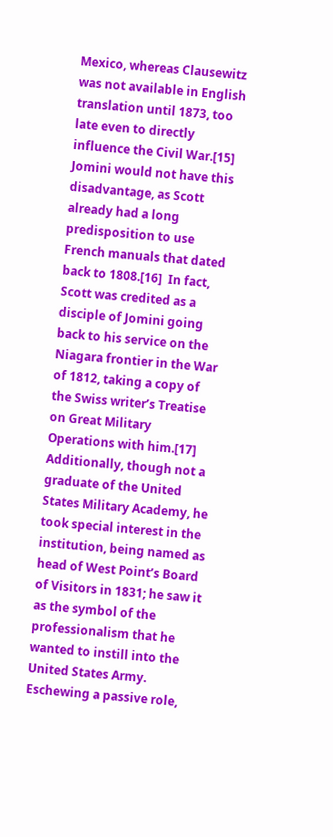Mexico, whereas Clausewitz was not available in English translation until 1873, too late even to directly influence the Civil War.[15]  Jomini would not have this disadvantage, as Scott already had a long predisposition to use French manuals that dated back to 1808.[16]  In fact, Scott was credited as a disciple of Jomini going back to his service on the Niagara frontier in the War of 1812, taking a copy of the Swiss writer’s Treatise on Great Military Operations with him.[17]  Additionally, though not a graduate of the United States Military Academy, he took special interest in the institution, being named as head of West Point’s Board of Visitors in 1831; he saw it as the symbol of the professionalism that he wanted to instill into the United States Army.  Eschewing a passive role,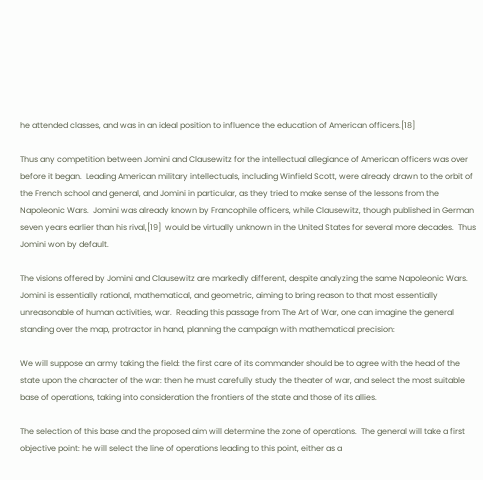he attended classes, and was in an ideal position to influence the education of American officers.[18]

Thus any competition between Jomini and Clausewitz for the intellectual allegiance of American officers was over before it began.  Leading American military intellectuals, including Winfield Scott, were already drawn to the orbit of the French school and general, and Jomini in particular, as they tried to make sense of the lessons from the Napoleonic Wars.  Jomini was already known by Francophile officers, while Clausewitz, though published in German seven years earlier than his rival,[19]  would be virtually unknown in the United States for several more decades.  Thus Jomini won by default.

The visions offered by Jomini and Clausewitz are markedly different, despite analyzing the same Napoleonic Wars.  Jomini is essentially rational, mathematical, and geometric, aiming to bring reason to that most essentially unreasonable of human activities, war.  Reading this passage from The Art of War, one can imagine the general standing over the map, protractor in hand, planning the campaign with mathematical precision:

We will suppose an army taking the field: the first care of its commander should be to agree with the head of the state upon the character of the war: then he must carefully study the theater of war, and select the most suitable base of operations, taking into consideration the frontiers of the state and those of its allies.

The selection of this base and the proposed aim will determine the zone of operations.  The general will take a first objective point: he will select the line of operations leading to this point, either as a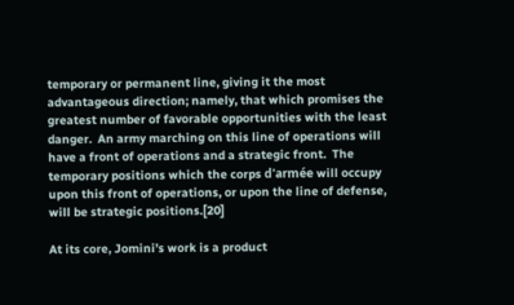temporary or permanent line, giving it the most advantageous direction; namely, that which promises the greatest number of favorable opportunities with the least danger.  An army marching on this line of operations will have a front of operations and a strategic front.  The temporary positions which the corps d'armée will occupy upon this front of operations, or upon the line of defense, will be strategic positions.[20]

At its core, Jomini’s work is a product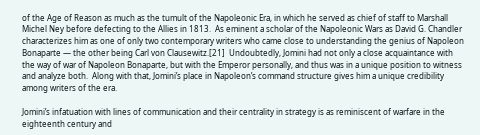of the Age of Reason as much as the tumult of the Napoleonic Era, in which he served as chief of staff to Marshall Michel Ney before defecting to the Allies in 1813.  As eminent a scholar of the Napoleonic Wars as David G. Chandler characterizes him as one of only two contemporary writers who came close to understanding the genius of Napoleon Bonaparte ― the other being Carl von Clausewitz.[21]  Undoubtedly, Jomini had not only a close acquaintance with the way of war of Napoleon Bonaparte, but with the Emperor personally, and thus was in a unique position to witness and analyze both.  Along with that, Jomini’s place in Napoleon’s command structure gives him a unique credibility among writers of the era.

Jomini’s infatuation with lines of communication and their centrality in strategy is as reminiscent of warfare in the eighteenth century and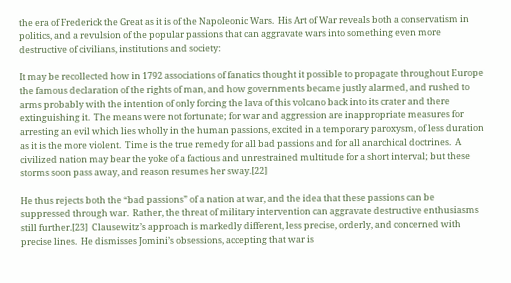the era of Frederick the Great as it is of the Napoleonic Wars.  His Art of War reveals both a conservatism in politics, and a revulsion of the popular passions that can aggravate wars into something even more destructive of civilians, institutions and society:

It may be recollected how in 1792 associations of fanatics thought it possible to propagate throughout Europe the famous declaration of the rights of man, and how governments became justly alarmed, and rushed to arms probably with the intention of only forcing the lava of this volcano back into its crater and there extinguishing it.  The means were not fortunate; for war and aggression are inappropriate measures for arresting an evil which lies wholly in the human passions, excited in a temporary paroxysm, of less duration as it is the more violent.  Time is the true remedy for all bad passions and for all anarchical doctrines.  A civilized nation may bear the yoke of a factious and unrestrained multitude for a short interval; but these storms soon pass away, and reason resumes her sway.[22]

He thus rejects both the “bad passions” of a nation at war, and the idea that these passions can be suppressed through war.  Rather, the threat of military intervention can aggravate destructive enthusiasms still further.[23]  Clausewitz’s approach is markedly different, less precise, orderly, and concerned with precise lines.  He dismisses Jomini’s obsessions, accepting that war is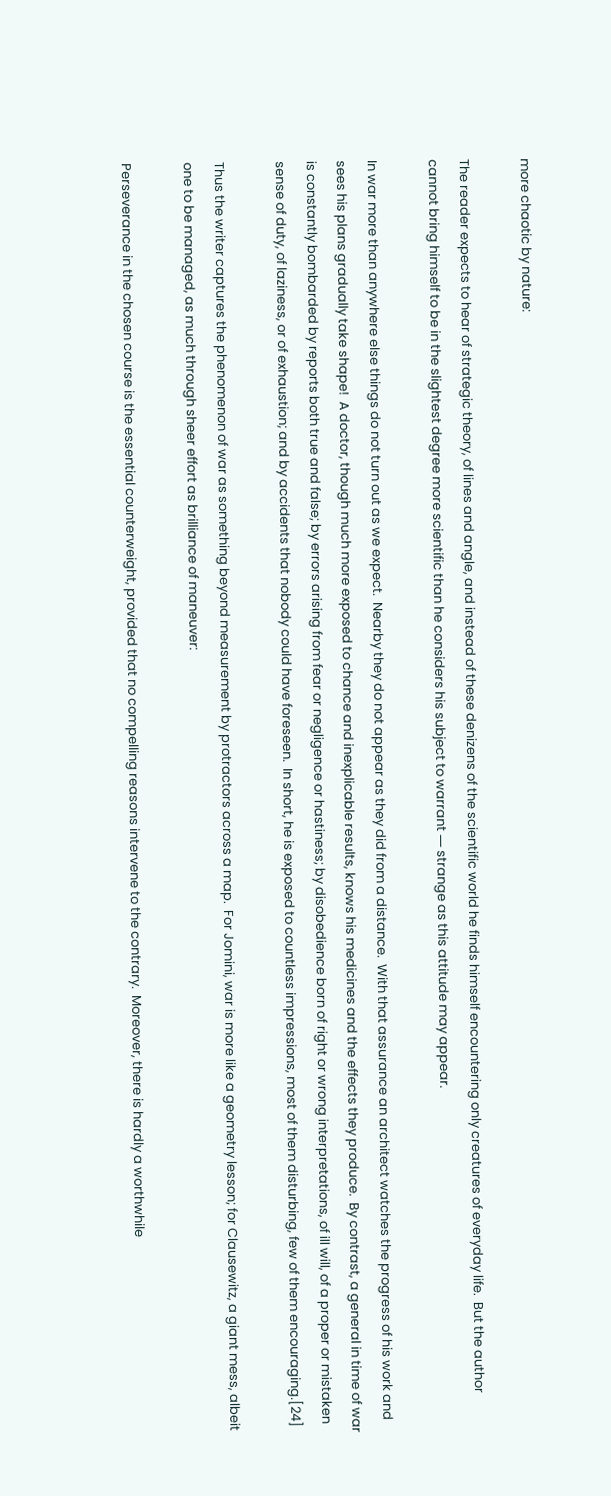more chaotic by nature:

The reader expects to hear of strategic theory, of lines and angle, and instead of these denizens of the scientific world he finds himself encountering only creatures of everyday life.  But the author cannot bring himself to be in the slightest degree more scientific than he considers his subject to warrant ― strange as this attitude may appear.

In war more than anywhere else things do not turn out as we expect.  Nearby they do not appear as they did from a distance.  With that assurance an architect watches the progress of his work and sees his plans gradually take shape!  A doctor, though much more exposed to chance and inexplicable results, knows his medicines and the effects they produce.  By contrast, a general in time of war is constantly bombarded by reports both true and false; by errors arising from fear or negligence or hastiness; by disobedience born of right or wrong interpretations, of ill will, of a proper or mistaken sense of duty, of laziness, or of exhaustion; and by accidents that nobody could have foreseen.  In short, he is exposed to countless impressions, most of them disturbing, few of them encouraging.[24]

Thus the writer captures the phenomenon of war as something beyond measurement by protractors across a map.  For Jomini, war is more like a geometry lesson; for Clausewitz, a giant mess, albeit one to be managed, as much through sheer effort as brilliance of maneuver:

Perseverance in the chosen course is the essential counterweight, provided that no compelling reasons intervene to the contrary.  Moreover, there is hardly a worthwhile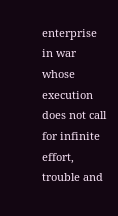enterprise in war whose execution does not call for infinite effort, trouble and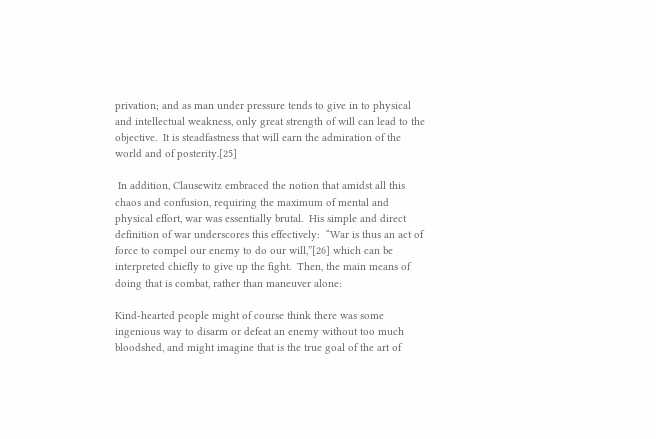privation; and as man under pressure tends to give in to physical and intellectual weakness, only great strength of will can lead to the objective.  It is steadfastness that will earn the admiration of the world and of posterity.[25]

 In addition, Clausewitz embraced the notion that amidst all this chaos and confusion, requiring the maximum of mental and physical effort, war was essentially brutal.  His simple and direct definition of war underscores this effectively:  “War is thus an act of force to compel our enemy to do our will,”[26] which can be interpreted chiefly to give up the fight.  Then, the main means of doing that is combat, rather than maneuver alone:

Kind-hearted people might of course think there was some ingenious way to disarm or defeat an enemy without too much bloodshed, and might imagine that is the true goal of the art of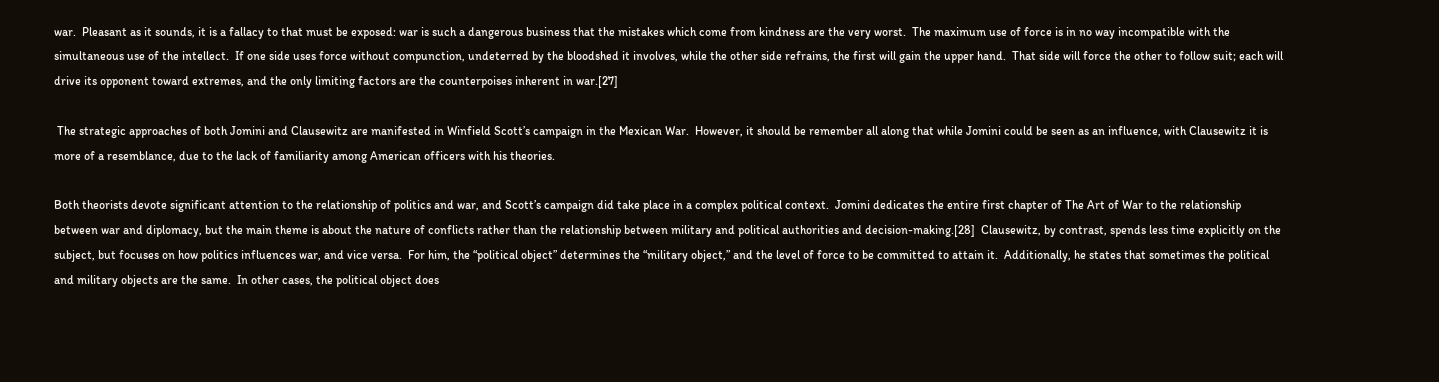war.  Pleasant as it sounds, it is a fallacy to that must be exposed: war is such a dangerous business that the mistakes which come from kindness are the very worst.  The maximum use of force is in no way incompatible with the simultaneous use of the intellect.  If one side uses force without compunction, undeterred by the bloodshed it involves, while the other side refrains, the first will gain the upper hand.  That side will force the other to follow suit; each will drive its opponent toward extremes, and the only limiting factors are the counterpoises inherent in war.[27]

 The strategic approaches of both Jomini and Clausewitz are manifested in Winfield Scott’s campaign in the Mexican War.  However, it should be remember all along that while Jomini could be seen as an influence, with Clausewitz it is more of a resemblance, due to the lack of familiarity among American officers with his theories.

Both theorists devote significant attention to the relationship of politics and war, and Scott’s campaign did take place in a complex political context.  Jomini dedicates the entire first chapter of The Art of War to the relationship between war and diplomacy, but the main theme is about the nature of conflicts rather than the relationship between military and political authorities and decision-making.[28]  Clausewitz, by contrast, spends less time explicitly on the subject, but focuses on how politics influences war, and vice versa.  For him, the “political object” determines the “military object,” and the level of force to be committed to attain it.  Additionally, he states that sometimes the political and military objects are the same.  In other cases, the political object does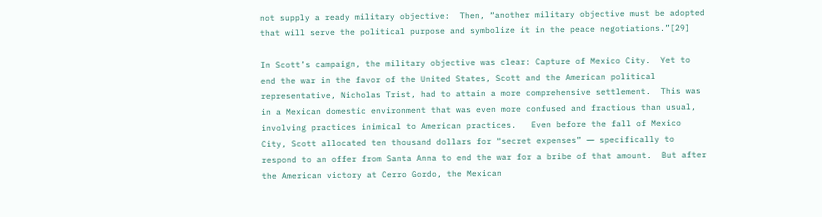not supply a ready military objective:  Then, “another military objective must be adopted that will serve the political purpose and symbolize it in the peace negotiations.”[29]

In Scott’s campaign, the military objective was clear: Capture of Mexico City.  Yet to end the war in the favor of the United States, Scott and the American political representative, Nicholas Trist, had to attain a more comprehensive settlement.  This was in a Mexican domestic environment that was even more confused and fractious than usual, involving practices inimical to American practices.   Even before the fall of Mexico City, Scott allocated ten thousand dollars for “secret expenses” ― specifically to respond to an offer from Santa Anna to end the war for a bribe of that amount.  But after the American victory at Cerro Gordo, the Mexican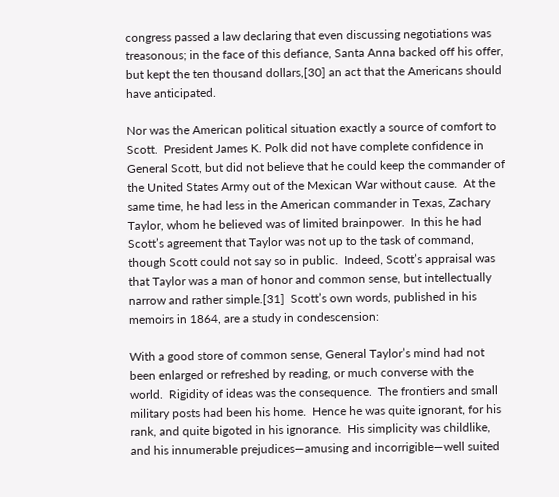congress passed a law declaring that even discussing negotiations was treasonous; in the face of this defiance, Santa Anna backed off his offer, but kept the ten thousand dollars,[30] an act that the Americans should have anticipated.

Nor was the American political situation exactly a source of comfort to Scott.  President James K. Polk did not have complete confidence in General Scott, but did not believe that he could keep the commander of the United States Army out of the Mexican War without cause.  At the same time, he had less in the American commander in Texas, Zachary Taylor, whom he believed was of limited brainpower.  In this he had Scott’s agreement that Taylor was not up to the task of command, though Scott could not say so in public.  Indeed, Scott’s appraisal was that Taylor was a man of honor and common sense, but intellectually narrow and rather simple.[31]  Scott’s own words, published in his memoirs in 1864, are a study in condescension:

With a good store of common sense, General Taylor’s mind had not been enlarged or refreshed by reading, or much converse with the world.  Rigidity of ideas was the consequence.  The frontiers and small military posts had been his home.  Hence he was quite ignorant, for his rank, and quite bigoted in his ignorance.  His simplicity was childlike, and his innumerable prejudices―amusing and incorrigible―well suited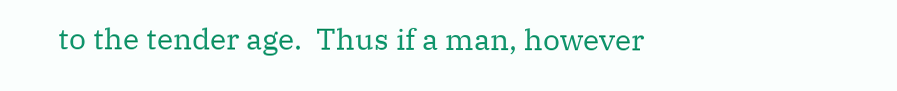to the tender age.  Thus if a man, however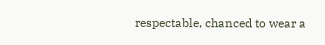respectable, chanced to wear a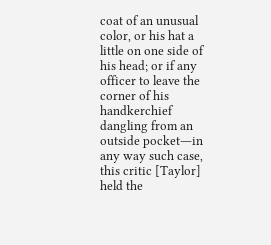coat of an unusual color, or his hat a little on one side of his head; or if any officer to leave the corner of his handkerchief dangling from an outside pocket―in any way such case, this critic [Taylor] held the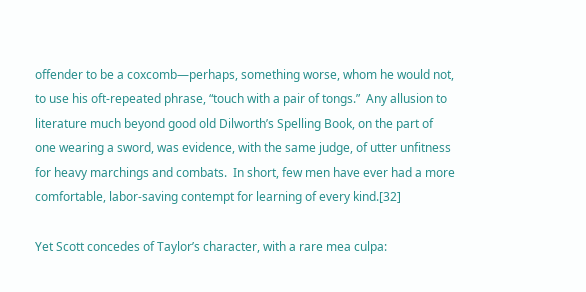offender to be a coxcomb―perhaps, something worse, whom he would not, to use his oft-repeated phrase, “touch with a pair of tongs.”  Any allusion to literature much beyond good old Dilworth’s Spelling Book, on the part of one wearing a sword, was evidence, with the same judge, of utter unfitness for heavy marchings and combats.  In short, few men have ever had a more comfortable, labor-saving contempt for learning of every kind.[32]

Yet Scott concedes of Taylor’s character, with a rare mea culpa: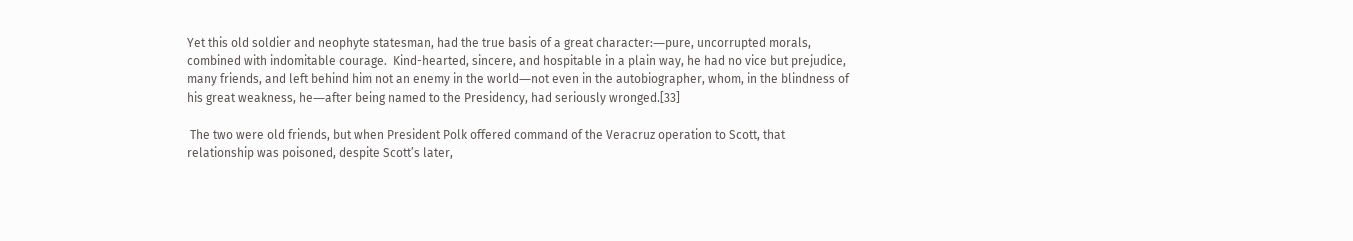Yet this old soldier and neophyte statesman, had the true basis of a great character:―pure, uncorrupted morals, combined with indomitable courage.  Kind-hearted, sincere, and hospitable in a plain way, he had no vice but prejudice, many friends, and left behind him not an enemy in the world―not even in the autobiographer, whom, in the blindness of his great weakness, he―after being named to the Presidency, had seriously wronged.[33]

 The two were old friends, but when President Polk offered command of the Veracruz operation to Scott, that relationship was poisoned, despite Scott’s later,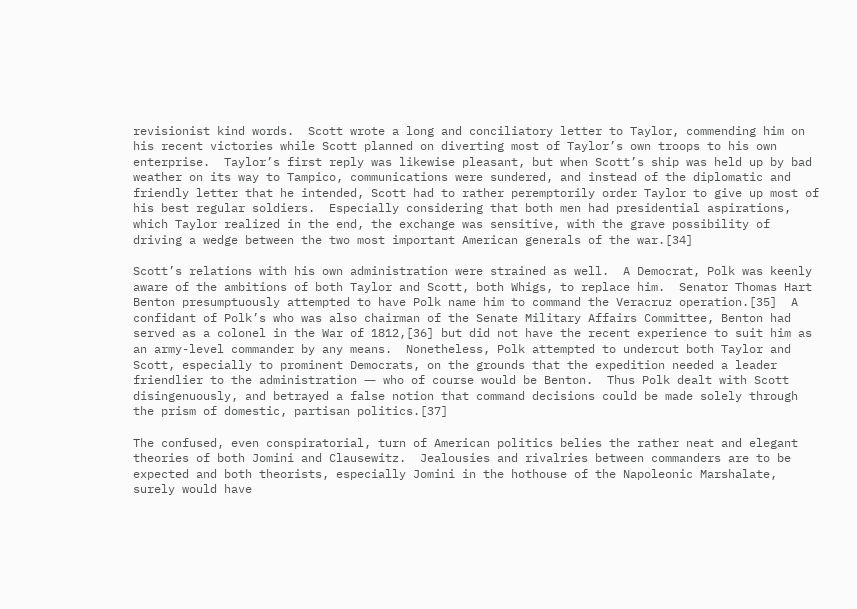revisionist kind words.  Scott wrote a long and conciliatory letter to Taylor, commending him on his recent victories while Scott planned on diverting most of Taylor’s own troops to his own enterprise.  Taylor’s first reply was likewise pleasant, but when Scott’s ship was held up by bad weather on its way to Tampico, communications were sundered, and instead of the diplomatic and friendly letter that he intended, Scott had to rather peremptorily order Taylor to give up most of his best regular soldiers.  Especially considering that both men had presidential aspirations, which Taylor realized in the end, the exchange was sensitive, with the grave possibility of driving a wedge between the two most important American generals of the war.[34]

Scott’s relations with his own administration were strained as well.  A Democrat, Polk was keenly aware of the ambitions of both Taylor and Scott, both Whigs, to replace him.  Senator Thomas Hart Benton presumptuously attempted to have Polk name him to command the Veracruz operation.[35]  A confidant of Polk’s who was also chairman of the Senate Military Affairs Committee, Benton had served as a colonel in the War of 1812,[36] but did not have the recent experience to suit him as an army-level commander by any means.  Nonetheless, Polk attempted to undercut both Taylor and Scott, especially to prominent Democrats, on the grounds that the expedition needed a leader friendlier to the administration ― who of course would be Benton.  Thus Polk dealt with Scott disingenuously, and betrayed a false notion that command decisions could be made solely through the prism of domestic, partisan politics.[37]

The confused, even conspiratorial, turn of American politics belies the rather neat and elegant theories of both Jomini and Clausewitz.  Jealousies and rivalries between commanders are to be expected and both theorists, especially Jomini in the hothouse of the Napoleonic Marshalate, surely would have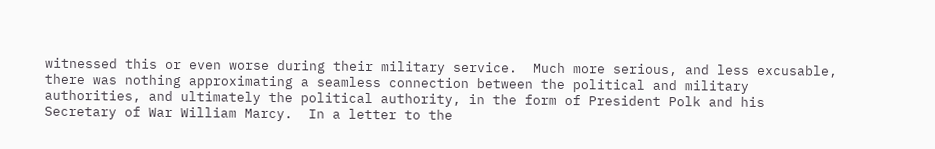witnessed this or even worse during their military service.  Much more serious, and less excusable, there was nothing approximating a seamless connection between the political and military authorities, and ultimately the political authority, in the form of President Polk and his Secretary of War William Marcy.  In a letter to the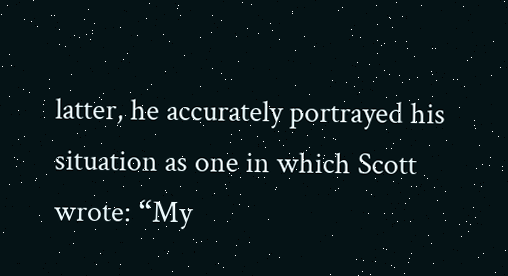latter, he accurately portrayed his situation as one in which Scott wrote: “My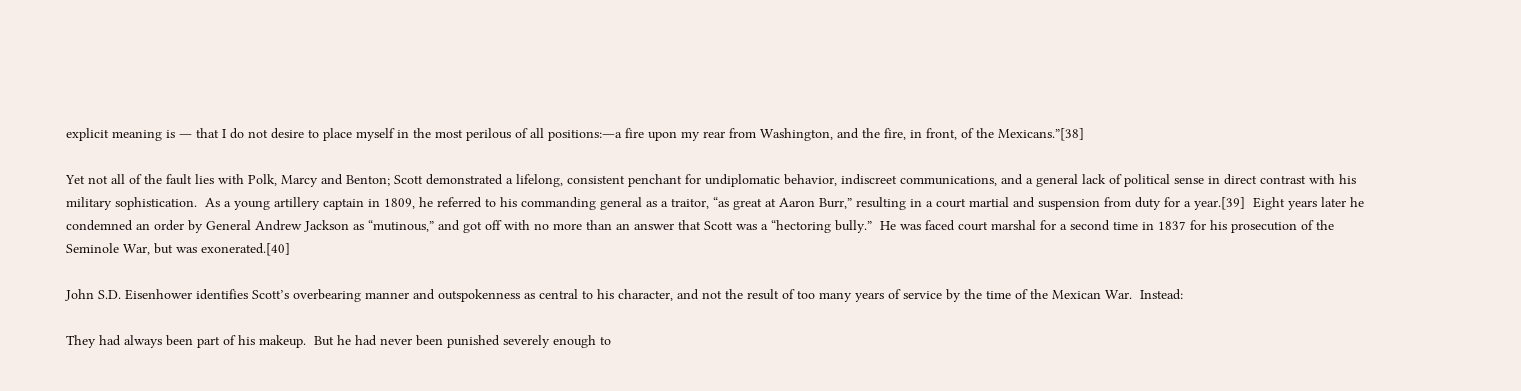explicit meaning is ― that I do not desire to place myself in the most perilous of all positions:―a fire upon my rear from Washington, and the fire, in front, of the Mexicans.”[38]

Yet not all of the fault lies with Polk, Marcy and Benton; Scott demonstrated a lifelong, consistent penchant for undiplomatic behavior, indiscreet communications, and a general lack of political sense in direct contrast with his military sophistication.  As a young artillery captain in 1809, he referred to his commanding general as a traitor, “as great at Aaron Burr,” resulting in a court martial and suspension from duty for a year.[39]  Eight years later he condemned an order by General Andrew Jackson as “mutinous,” and got off with no more than an answer that Scott was a “hectoring bully.”  He was faced court marshal for a second time in 1837 for his prosecution of the Seminole War, but was exonerated.[40]

John S.D. Eisenhower identifies Scott’s overbearing manner and outspokenness as central to his character, and not the result of too many years of service by the time of the Mexican War.  Instead:

They had always been part of his makeup.  But he had never been punished severely enough to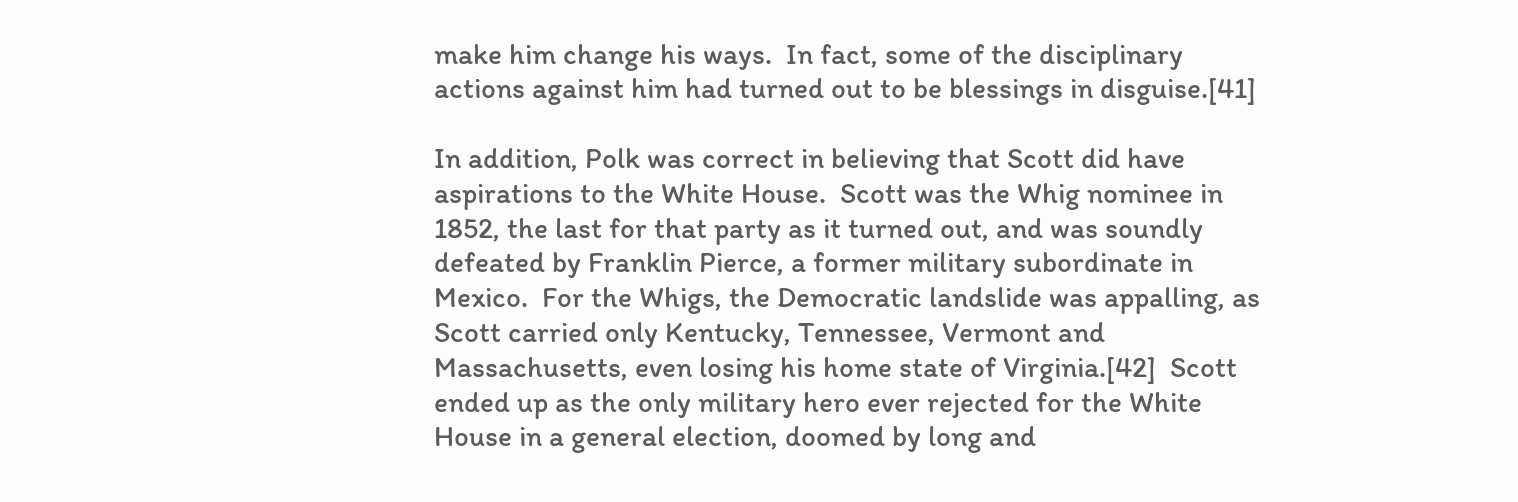make him change his ways.  In fact, some of the disciplinary actions against him had turned out to be blessings in disguise.[41]

In addition, Polk was correct in believing that Scott did have aspirations to the White House.  Scott was the Whig nominee in 1852, the last for that party as it turned out, and was soundly defeated by Franklin Pierce, a former military subordinate in Mexico.  For the Whigs, the Democratic landslide was appalling, as Scott carried only Kentucky, Tennessee, Vermont and Massachusetts, even losing his home state of Virginia.[42]  Scott ended up as the only military hero ever rejected for the White House in a general election, doomed by long and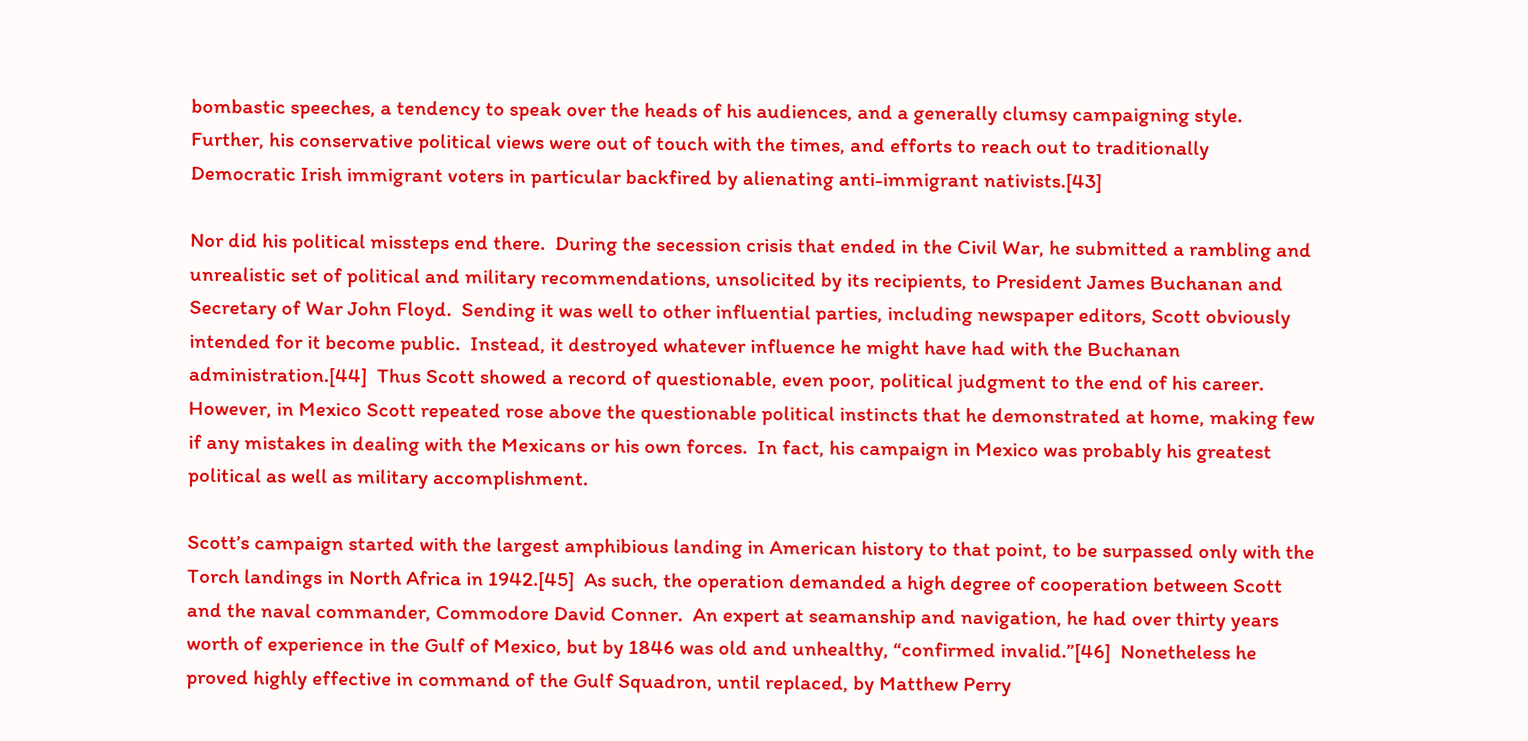bombastic speeches, a tendency to speak over the heads of his audiences, and a generally clumsy campaigning style.  Further, his conservative political views were out of touch with the times, and efforts to reach out to traditionally Democratic Irish immigrant voters in particular backfired by alienating anti-immigrant nativists.[43]

Nor did his political missteps end there.  During the secession crisis that ended in the Civil War, he submitted a rambling and unrealistic set of political and military recommendations, unsolicited by its recipients, to President James Buchanan and Secretary of War John Floyd.  Sending it was well to other influential parties, including newspaper editors, Scott obviously intended for it become public.  Instead, it destroyed whatever influence he might have had with the Buchanan administration.[44]  Thus Scott showed a record of questionable, even poor, political judgment to the end of his career.  However, in Mexico Scott repeated rose above the questionable political instincts that he demonstrated at home, making few if any mistakes in dealing with the Mexicans or his own forces.  In fact, his campaign in Mexico was probably his greatest political as well as military accomplishment.

Scott’s campaign started with the largest amphibious landing in American history to that point, to be surpassed only with the Torch landings in North Africa in 1942.[45]  As such, the operation demanded a high degree of cooperation between Scott and the naval commander, Commodore David Conner.  An expert at seamanship and navigation, he had over thirty years worth of experience in the Gulf of Mexico, but by 1846 was old and unhealthy, “confirmed invalid.”[46]  Nonetheless he proved highly effective in command of the Gulf Squadron, until replaced, by Matthew Perry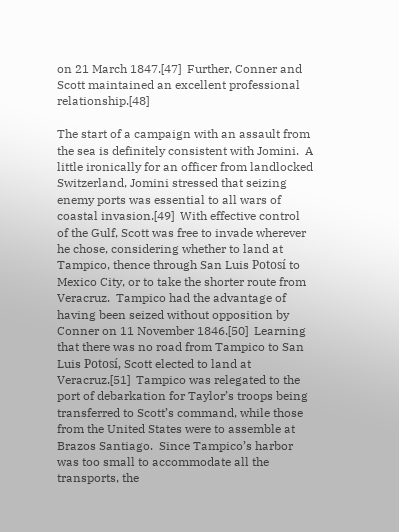on 21 March 1847.[47]  Further, Conner and Scott maintained an excellent professional relationship.[48]

The start of a campaign with an assault from the sea is definitely consistent with Jomini.  A little ironically for an officer from landlocked Switzerland, Jomini stressed that seizing enemy ports was essential to all wars of coastal invasion.[49]  With effective control of the Gulf, Scott was free to invade wherever he chose, considering whether to land at Tampico, thence through San Luis Potosí to Mexico City, or to take the shorter route from Veracruz.  Tampico had the advantage of having been seized without opposition by Conner on 11 November 1846.[50]  Learning that there was no road from Tampico to San Luis Potosí, Scott elected to land at Veracruz.[51]  Tampico was relegated to the port of debarkation for Taylor’s troops being transferred to Scott’s command, while those from the United States were to assemble at Brazos Santiago.  Since Tampico’s harbor was too small to accommodate all the transports, the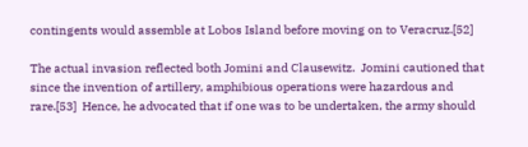contingents would assemble at Lobos Island before moving on to Veracruz.[52]

The actual invasion reflected both Jomini and Clausewitz.  Jomini cautioned that since the invention of artillery, amphibious operations were hazardous and rare.[53]  Hence, he advocated that if one was to be undertaken, the army should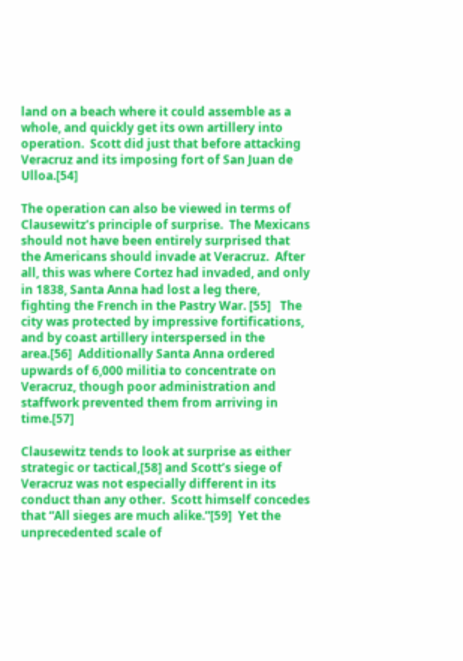land on a beach where it could assemble as a whole, and quickly get its own artillery into operation.  Scott did just that before attacking Veracruz and its imposing fort of San Juan de Ulloa.[54]

The operation can also be viewed in terms of Clausewitz’s principle of surprise.  The Mexicans should not have been entirely surprised that the Americans should invade at Veracruz.  After all, this was where Cortez had invaded, and only in 1838, Santa Anna had lost a leg there, fighting the French in the Pastry War. [55]   The city was protected by impressive fortifications, and by coast artillery interspersed in the area.[56]  Additionally Santa Anna ordered upwards of 6,000 militia to concentrate on Veracruz, though poor administration and staffwork prevented them from arriving in time.[57]

Clausewitz tends to look at surprise as either strategic or tactical,[58] and Scott’s siege of Veracruz was not especially different in its conduct than any other.  Scott himself concedes that “All sieges are much alike.”[59]  Yet the unprecedented scale of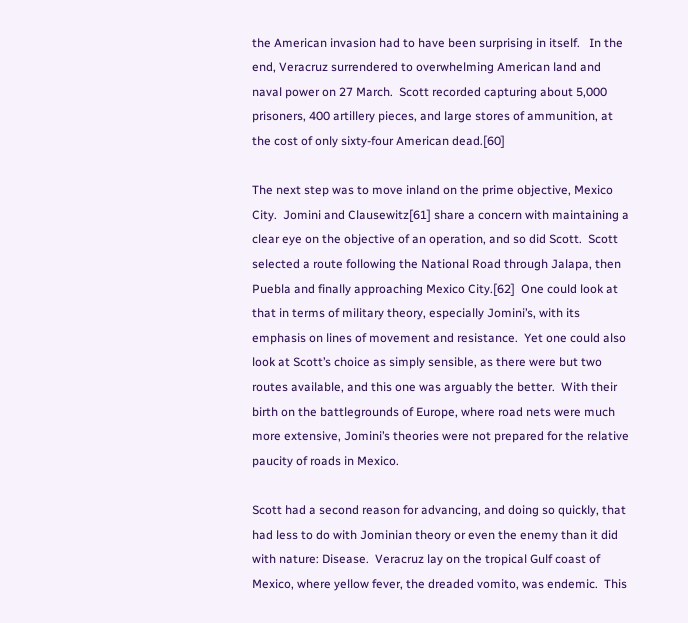the American invasion had to have been surprising in itself.   In the end, Veracruz surrendered to overwhelming American land and naval power on 27 March.  Scott recorded capturing about 5,000 prisoners, 400 artillery pieces, and large stores of ammunition, at the cost of only sixty-four American dead.[60]

The next step was to move inland on the prime objective, Mexico City.  Jomini and Clausewitz[61] share a concern with maintaining a clear eye on the objective of an operation, and so did Scott.  Scott selected a route following the National Road through Jalapa, then Puebla and finally approaching Mexico City.[62]  One could look at that in terms of military theory, especially Jomini’s, with its emphasis on lines of movement and resistance.  Yet one could also look at Scott’s choice as simply sensible, as there were but two routes available, and this one was arguably the better.  With their birth on the battlegrounds of Europe, where road nets were much more extensive, Jomini’s theories were not prepared for the relative paucity of roads in Mexico.

Scott had a second reason for advancing, and doing so quickly, that had less to do with Jominian theory or even the enemy than it did with nature: Disease.  Veracruz lay on the tropical Gulf coast of Mexico, where yellow fever, the dreaded vomito, was endemic.  This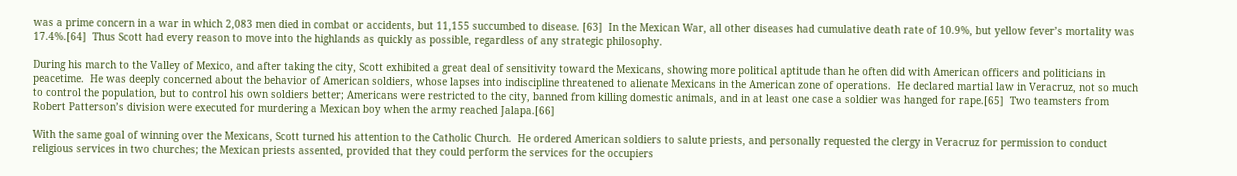was a prime concern in a war in which 2,083 men died in combat or accidents, but 11,155 succumbed to disease. [63]  In the Mexican War, all other diseases had cumulative death rate of 10.9%, but yellow fever’s mortality was 17.4%.[64]  Thus Scott had every reason to move into the highlands as quickly as possible, regardless of any strategic philosophy.

During his march to the Valley of Mexico, and after taking the city, Scott exhibited a great deal of sensitivity toward the Mexicans, showing more political aptitude than he often did with American officers and politicians in peacetime.  He was deeply concerned about the behavior of American soldiers, whose lapses into indiscipline threatened to alienate Mexicans in the American zone of operations.  He declared martial law in Veracruz, not so much to control the population, but to control his own soldiers better; Americans were restricted to the city, banned from killing domestic animals, and in at least one case a soldier was hanged for rape.[65]  Two teamsters from Robert Patterson’s division were executed for murdering a Mexican boy when the army reached Jalapa.[66]

With the same goal of winning over the Mexicans, Scott turned his attention to the Catholic Church.  He ordered American soldiers to salute priests, and personally requested the clergy in Veracruz for permission to conduct religious services in two churches; the Mexican priests assented, provided that they could perform the services for the occupiers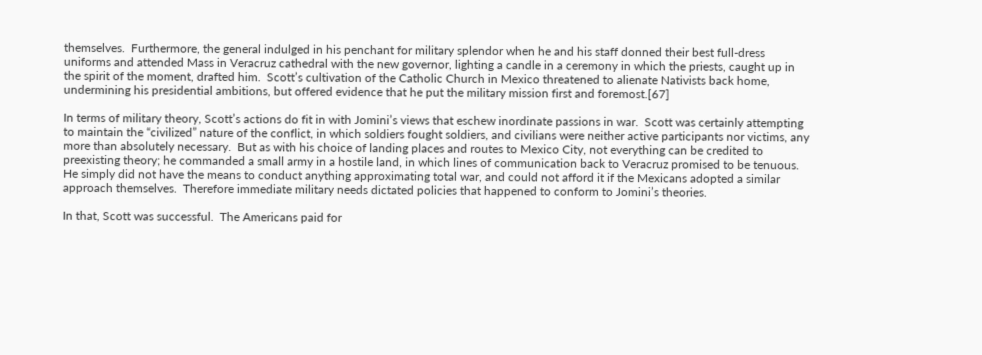themselves.  Furthermore, the general indulged in his penchant for military splendor when he and his staff donned their best full-dress uniforms and attended Mass in Veracruz cathedral with the new governor, lighting a candle in a ceremony in which the priests, caught up in the spirit of the moment, drafted him.  Scott’s cultivation of the Catholic Church in Mexico threatened to alienate Nativists back home, undermining his presidential ambitions, but offered evidence that he put the military mission first and foremost.[67]

In terms of military theory, Scott’s actions do fit in with Jomini’s views that eschew inordinate passions in war.  Scott was certainly attempting to maintain the “civilized” nature of the conflict, in which soldiers fought soldiers, and civilians were neither active participants nor victims, any more than absolutely necessary.  But as with his choice of landing places and routes to Mexico City, not everything can be credited to preexisting theory; he commanded a small army in a hostile land, in which lines of communication back to Veracruz promised to be tenuous.  He simply did not have the means to conduct anything approximating total war, and could not afford it if the Mexicans adopted a similar approach themselves.  Therefore immediate military needs dictated policies that happened to conform to Jomini’s theories.

In that, Scott was successful.  The Americans paid for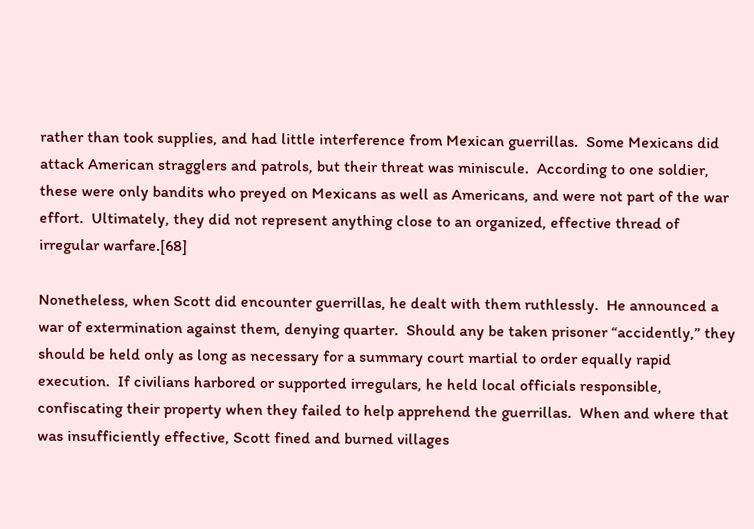rather than took supplies, and had little interference from Mexican guerrillas.  Some Mexicans did attack American stragglers and patrols, but their threat was miniscule.  According to one soldier, these were only bandits who preyed on Mexicans as well as Americans, and were not part of the war effort.  Ultimately, they did not represent anything close to an organized, effective thread of irregular warfare.[68]

Nonetheless, when Scott did encounter guerrillas, he dealt with them ruthlessly.  He announced a war of extermination against them, denying quarter.  Should any be taken prisoner “accidently,” they should be held only as long as necessary for a summary court martial to order equally rapid execution.  If civilians harbored or supported irregulars, he held local officials responsible, confiscating their property when they failed to help apprehend the guerrillas.  When and where that was insufficiently effective, Scott fined and burned villages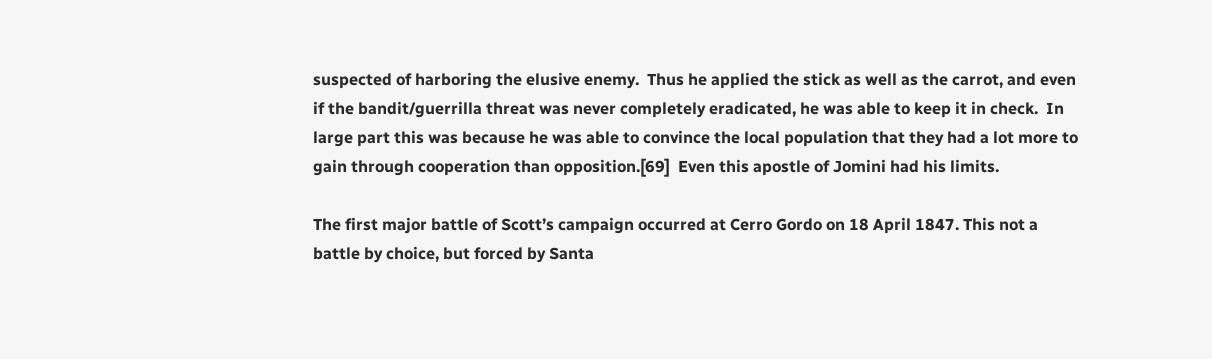suspected of harboring the elusive enemy.  Thus he applied the stick as well as the carrot, and even if the bandit/guerrilla threat was never completely eradicated, he was able to keep it in check.  In large part this was because he was able to convince the local population that they had a lot more to gain through cooperation than opposition.[69]  Even this apostle of Jomini had his limits.

The first major battle of Scott’s campaign occurred at Cerro Gordo on 18 April 1847. This not a battle by choice, but forced by Santa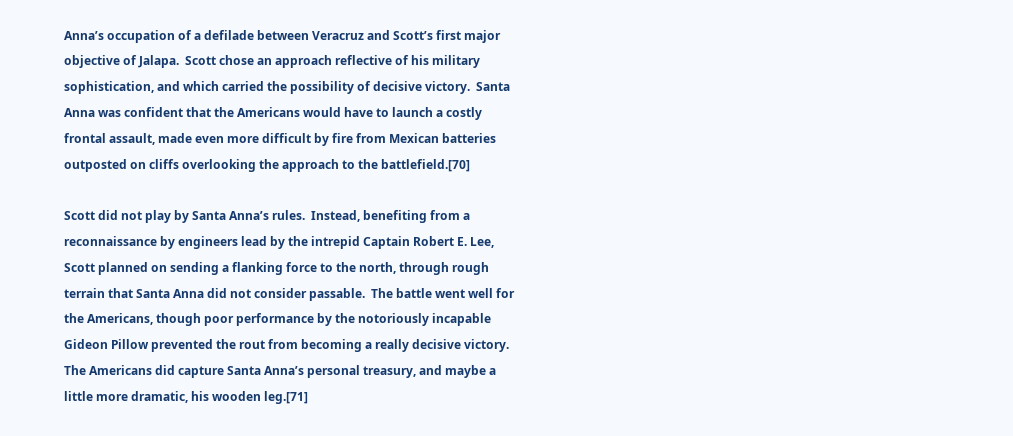Anna’s occupation of a defilade between Veracruz and Scott’s first major objective of Jalapa.  Scott chose an approach reflective of his military sophistication, and which carried the possibility of decisive victory.  Santa Anna was confident that the Americans would have to launch a costly frontal assault, made even more difficult by fire from Mexican batteries outposted on cliffs overlooking the approach to the battlefield.[70]

Scott did not play by Santa Anna’s rules.  Instead, benefiting from a reconnaissance by engineers lead by the intrepid Captain Robert E. Lee, Scott planned on sending a flanking force to the north, through rough terrain that Santa Anna did not consider passable.  The battle went well for the Americans, though poor performance by the notoriously incapable Gideon Pillow prevented the rout from becoming a really decisive victory.  The Americans did capture Santa Anna’s personal treasury, and maybe a little more dramatic, his wooden leg.[71]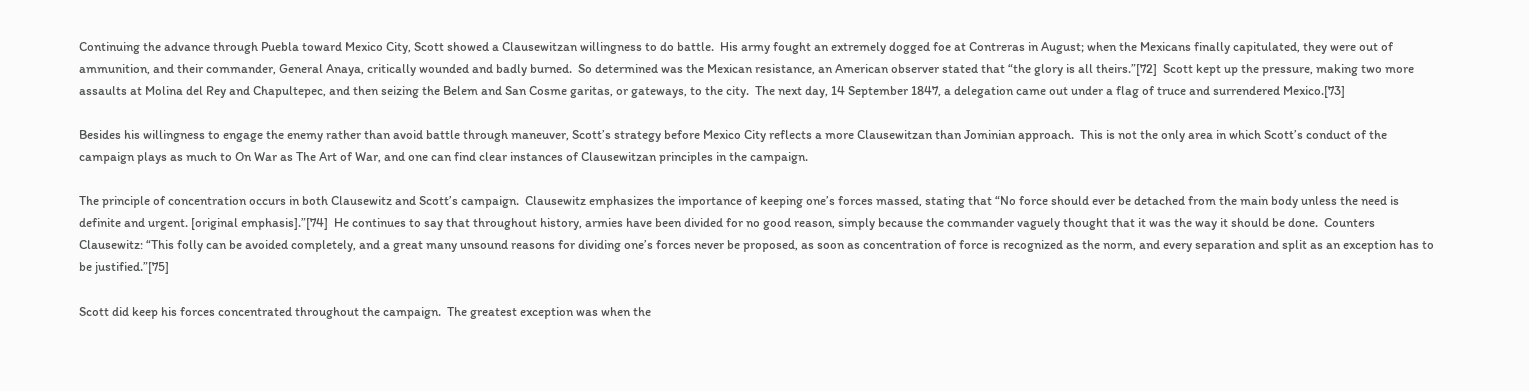Continuing the advance through Puebla toward Mexico City, Scott showed a Clausewitzan willingness to do battle.  His army fought an extremely dogged foe at Contreras in August; when the Mexicans finally capitulated, they were out of ammunition, and their commander, General Anaya, critically wounded and badly burned.  So determined was the Mexican resistance, an American observer stated that “the glory is all theirs.”[72]  Scott kept up the pressure, making two more assaults at Molina del Rey and Chapultepec, and then seizing the Belem and San Cosme garitas, or gateways, to the city.  The next day, 14 September 1847, a delegation came out under a flag of truce and surrendered Mexico.[73]

Besides his willingness to engage the enemy rather than avoid battle through maneuver, Scott’s strategy before Mexico City reflects a more Clausewitzan than Jominian approach.  This is not the only area in which Scott’s conduct of the campaign plays as much to On War as The Art of War, and one can find clear instances of Clausewitzan principles in the campaign.

The principle of concentration occurs in both Clausewitz and Scott’s campaign.  Clausewitz emphasizes the importance of keeping one’s forces massed, stating that “No force should ever be detached from the main body unless the need is definite and urgent. [original emphasis].”[74]  He continues to say that throughout history, armies have been divided for no good reason, simply because the commander vaguely thought that it was the way it should be done.  Counters Clausewitz: “This folly can be avoided completely, and a great many unsound reasons for dividing one’s forces never be proposed, as soon as concentration of force is recognized as the norm, and every separation and split as an exception has to be justified.”[75]

Scott did keep his forces concentrated throughout the campaign.  The greatest exception was when the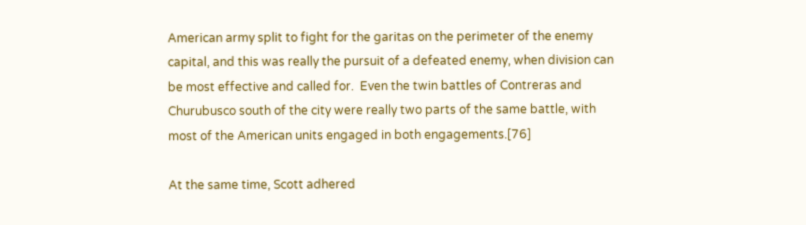American army split to fight for the garitas on the perimeter of the enemy capital, and this was really the pursuit of a defeated enemy, when division can be most effective and called for.  Even the twin battles of Contreras and Churubusco south of the city were really two parts of the same battle, with most of the American units engaged in both engagements.[76]

At the same time, Scott adhered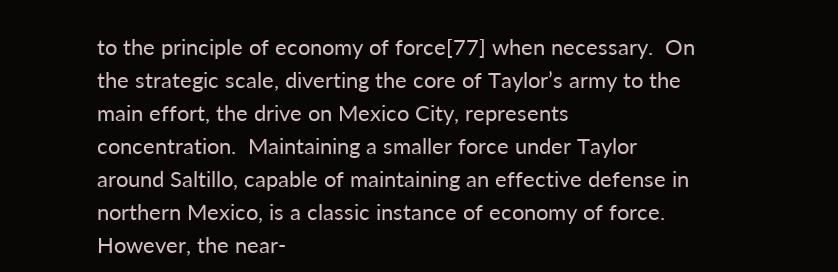to the principle of economy of force[77] when necessary.  On the strategic scale, diverting the core of Taylor’s army to the main effort, the drive on Mexico City, represents concentration.  Maintaining a smaller force under Taylor around Saltillo, capable of maintaining an effective defense in northern Mexico, is a classic instance of economy of force.  However, the near-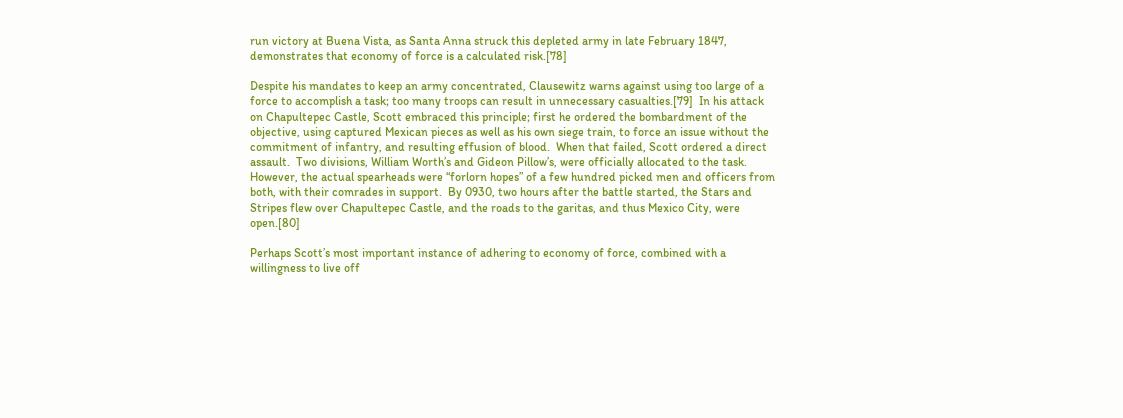run victory at Buena Vista, as Santa Anna struck this depleted army in late February 1847, demonstrates that economy of force is a calculated risk.[78]

Despite his mandates to keep an army concentrated, Clausewitz warns against using too large of a force to accomplish a task; too many troops can result in unnecessary casualties.[79]  In his attack on Chapultepec Castle, Scott embraced this principle; first he ordered the bombardment of the objective, using captured Mexican pieces as well as his own siege train, to force an issue without the commitment of infantry, and resulting effusion of blood.  When that failed, Scott ordered a direct assault.  Two divisions, William Worth’s and Gideon Pillow’s, were officially allocated to the task.  However, the actual spearheads were “forlorn hopes” of a few hundred picked men and officers from both, with their comrades in support.  By 0930, two hours after the battle started, the Stars and Stripes flew over Chapultepec Castle, and the roads to the garitas, and thus Mexico City, were open.[80]

Perhaps Scott’s most important instance of adhering to economy of force, combined with a willingness to live off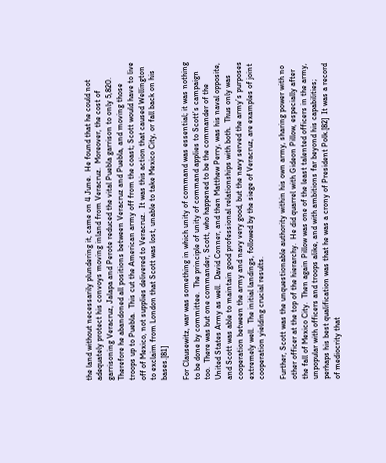the land without necessarily plundering it, came on 4 June.  He found that he could not adequately protect his convoys moving inland from Veracruz.  Moreover, the cost of garrisoning Veracruz, Jalapa and Perote reduced the vital Puebla garrison to only 5,820.  Therefore he abandoned all positions between Veracruz and Puebla, and moving those troops up to Puebla.  This cut the American army off from the coast; Scott would have to live off of Mexico, not supplies delivered to Veracruz.  It was this action that caused Wellington to exclaim from London that Scott was lost, unable to take Mexico City, or fall back on his bases.[81]

For Clausewitz, war was something in which unity of command was essential; it was nothing to be done by committee.  The principle of unity of command applies to Scott’s campaign too.  There was but one commander, Scott, who happened to be the commander of the United States Army as well.  David Conner, and then Matthew Perry, was his naval opposite, and Scott was able to maintain good professional relationships with both.  Thus only was cooperation between the army and navy very good, but the navy served the army’s purposes extremely well.  The initial landings, followed by the siege of Veracruz, are examples of joint cooperation yielding crucial results.

Further, Scott was the unquestionable authority within his own army, sharing power with no other officer at the top of the hierarchy.  He did quarrel with Gideon Pillow, especially after the fall of Mexico City.  Then again Pillow was one of the least talented officers in the army, unpopular with officers and troops alike, and with ambitions far beyond his capabilities; perhaps his best qualification was that he was a crony of President Polk.[82]  It was a record of mediocrity that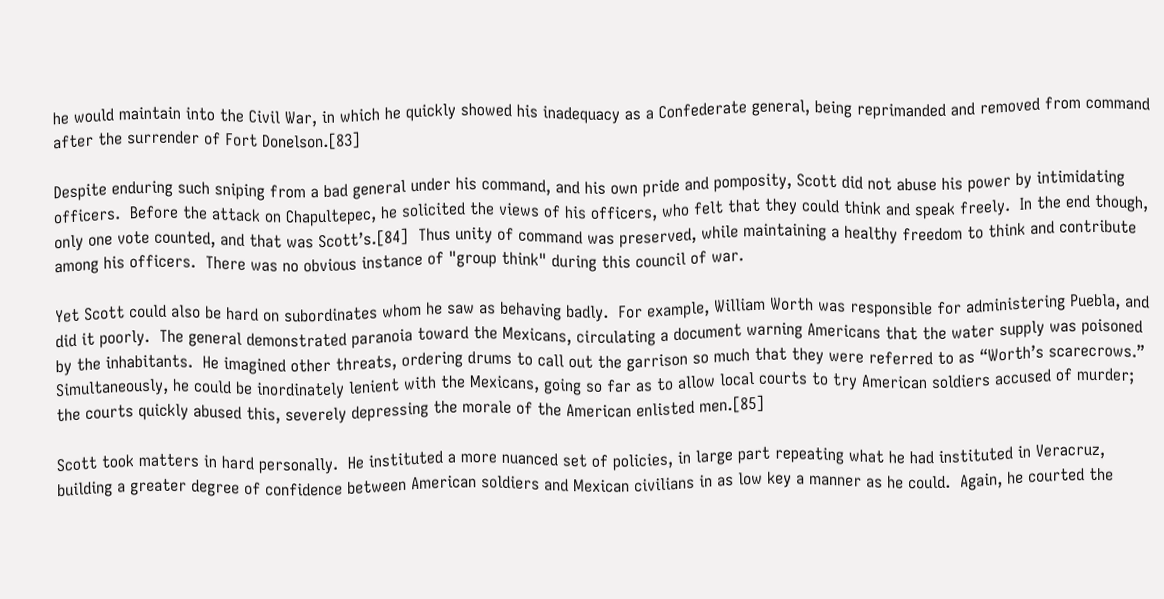he would maintain into the Civil War, in which he quickly showed his inadequacy as a Confederate general, being reprimanded and removed from command after the surrender of Fort Donelson.[83]

Despite enduring such sniping from a bad general under his command, and his own pride and pomposity, Scott did not abuse his power by intimidating officers.  Before the attack on Chapultepec, he solicited the views of his officers, who felt that they could think and speak freely.  In the end though, only one vote counted, and that was Scott’s.[84]  Thus unity of command was preserved, while maintaining a healthy freedom to think and contribute among his officers.  There was no obvious instance of "group think" during this council of war.

Yet Scott could also be hard on subordinates whom he saw as behaving badly.  For example, William Worth was responsible for administering Puebla, and did it poorly.  The general demonstrated paranoia toward the Mexicans, circulating a document warning Americans that the water supply was poisoned by the inhabitants.  He imagined other threats, ordering drums to call out the garrison so much that they were referred to as “Worth’s scarecrows.”  Simultaneously, he could be inordinately lenient with the Mexicans, going so far as to allow local courts to try American soldiers accused of murder; the courts quickly abused this, severely depressing the morale of the American enlisted men.[85]

Scott took matters in hard personally.  He instituted a more nuanced set of policies, in large part repeating what he had instituted in Veracruz, building a greater degree of confidence between American soldiers and Mexican civilians in as low key a manner as he could.  Again, he courted the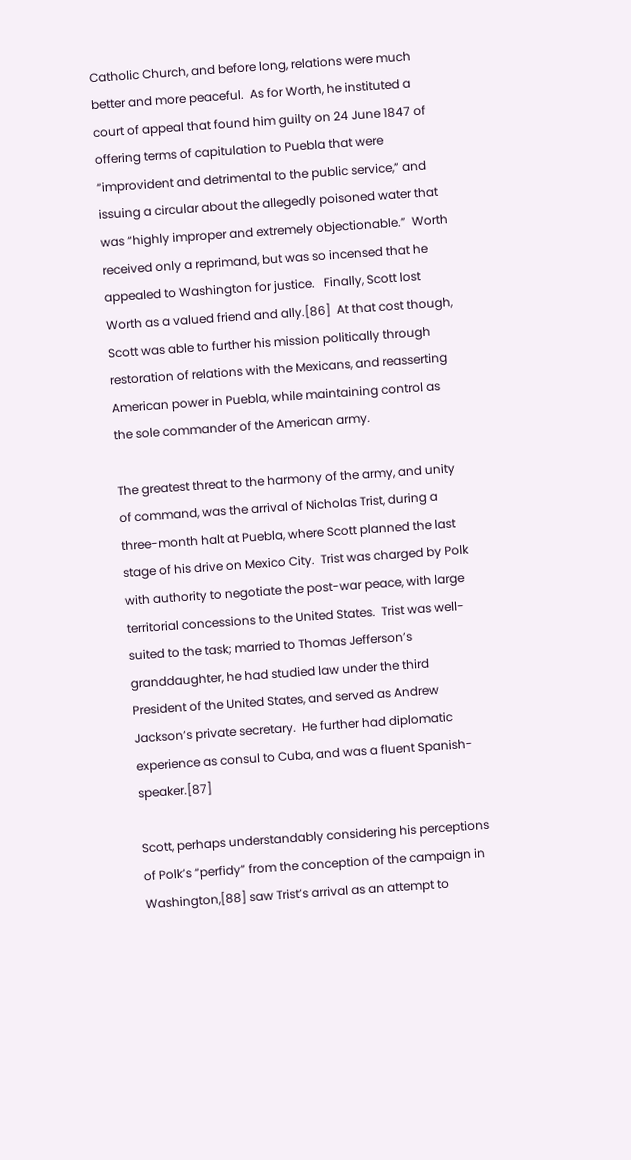Catholic Church, and before long, relations were much better and more peaceful.  As for Worth, he instituted a court of appeal that found him guilty on 24 June 1847 of offering terms of capitulation to Puebla that were “improvident and detrimental to the public service,” and issuing a circular about the allegedly poisoned water that was “highly improper and extremely objectionable.”  Worth received only a reprimand, but was so incensed that he appealed to Washington for justice.   Finally, Scott lost Worth as a valued friend and ally.[86]  At that cost though, Scott was able to further his mission politically through restoration of relations with the Mexicans, and reasserting American power in Puebla, while maintaining control as the sole commander of the American army.

The greatest threat to the harmony of the army, and unity of command, was the arrival of Nicholas Trist, during a three-month halt at Puebla, where Scott planned the last stage of his drive on Mexico City.  Trist was charged by Polk with authority to negotiate the post-war peace, with large territorial concessions to the United States.  Trist was well-suited to the task; married to Thomas Jefferson’s granddaughter, he had studied law under the third President of the United States, and served as Andrew Jackson’s private secretary.  He further had diplomatic experience as consul to Cuba, and was a fluent Spanish-speaker.[87]

Scott, perhaps understandably considering his perceptions of Polk’s “perfidy” from the conception of the campaign in Washington,[88] saw Trist’s arrival as an attempt to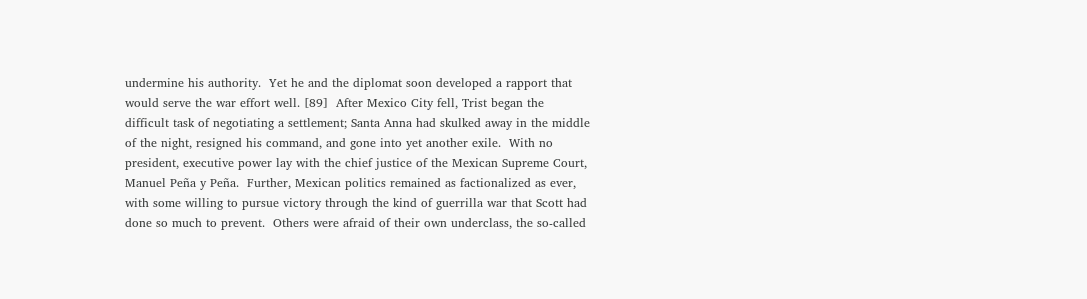undermine his authority.  Yet he and the diplomat soon developed a rapport that would serve the war effort well. [89]  After Mexico City fell, Trist began the difficult task of negotiating a settlement; Santa Anna had skulked away in the middle of the night, resigned his command, and gone into yet another exile.  With no president, executive power lay with the chief justice of the Mexican Supreme Court, Manuel Peña y Peña.  Further, Mexican politics remained as factionalized as ever, with some willing to pursue victory through the kind of guerrilla war that Scott had done so much to prevent.  Others were afraid of their own underclass, the so-called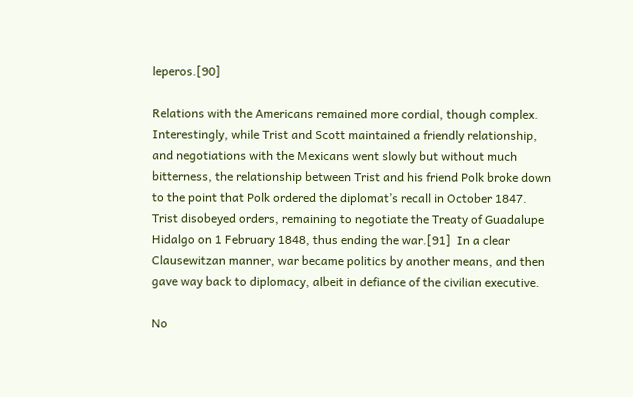leperos.[90]

Relations with the Americans remained more cordial, though complex.  Interestingly, while Trist and Scott maintained a friendly relationship, and negotiations with the Mexicans went slowly but without much bitterness, the relationship between Trist and his friend Polk broke down to the point that Polk ordered the diplomat’s recall in October 1847.  Trist disobeyed orders, remaining to negotiate the Treaty of Guadalupe Hidalgo on 1 February 1848, thus ending the war.[91]  In a clear Clausewitzan manner, war became politics by another means, and then gave way back to diplomacy, albeit in defiance of the civilian executive.

No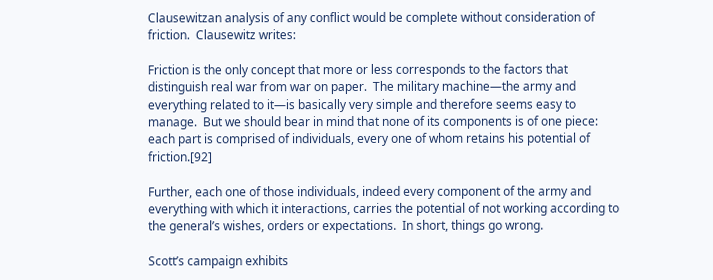Clausewitzan analysis of any conflict would be complete without consideration of friction.  Clausewitz writes:

Friction is the only concept that more or less corresponds to the factors that distinguish real war from war on paper.  The military machine―the army and everything related to it―is basically very simple and therefore seems easy to manage.  But we should bear in mind that none of its components is of one piece: each part is comprised of individuals, every one of whom retains his potential of friction.[92]

Further, each one of those individuals, indeed every component of the army and everything with which it interactions, carries the potential of not working according to the general’s wishes, orders or expectations.  In short, things go wrong.

Scott’s campaign exhibits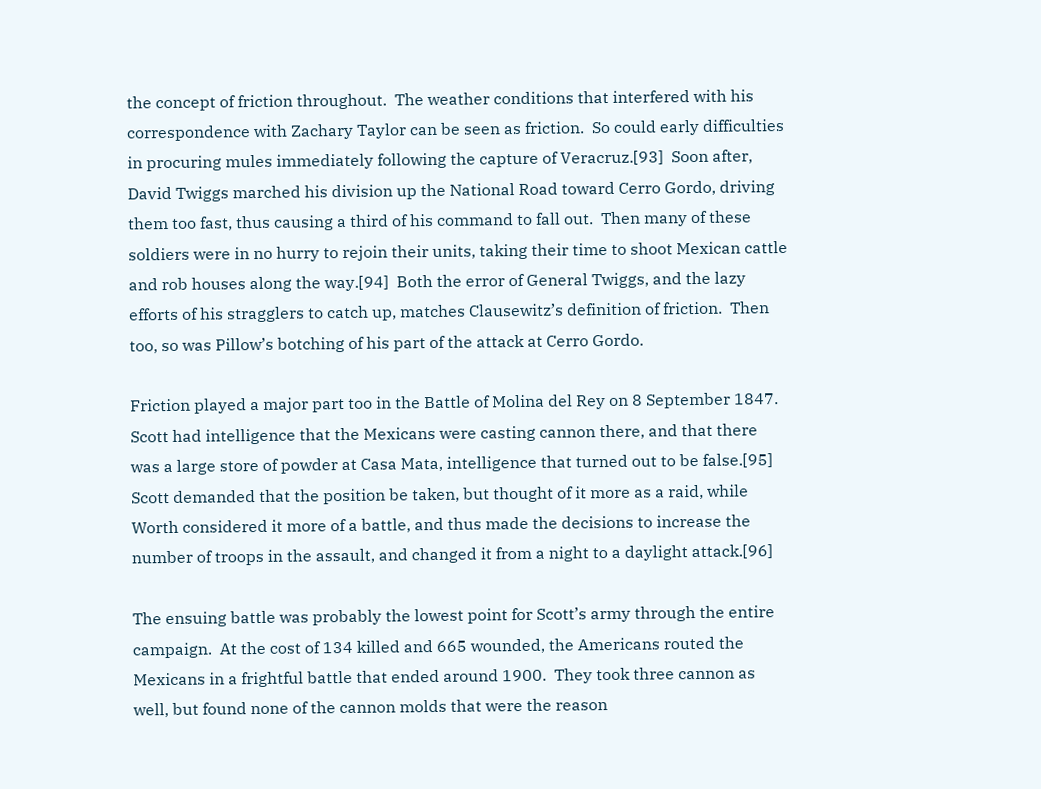the concept of friction throughout.  The weather conditions that interfered with his correspondence with Zachary Taylor can be seen as friction.  So could early difficulties in procuring mules immediately following the capture of Veracruz.[93]  Soon after, David Twiggs marched his division up the National Road toward Cerro Gordo, driving them too fast, thus causing a third of his command to fall out.  Then many of these soldiers were in no hurry to rejoin their units, taking their time to shoot Mexican cattle and rob houses along the way.[94]  Both the error of General Twiggs, and the lazy efforts of his stragglers to catch up, matches Clausewitz’s definition of friction.  Then too, so was Pillow’s botching of his part of the attack at Cerro Gordo.

Friction played a major part too in the Battle of Molina del Rey on 8 September 1847.  Scott had intelligence that the Mexicans were casting cannon there, and that there was a large store of powder at Casa Mata, intelligence that turned out to be false.[95]  Scott demanded that the position be taken, but thought of it more as a raid, while Worth considered it more of a battle, and thus made the decisions to increase the number of troops in the assault, and changed it from a night to a daylight attack.[96]

The ensuing battle was probably the lowest point for Scott’s army through the entire campaign.  At the cost of 134 killed and 665 wounded, the Americans routed the Mexicans in a frightful battle that ended around 1900.  They took three cannon as well, but found none of the cannon molds that were the reason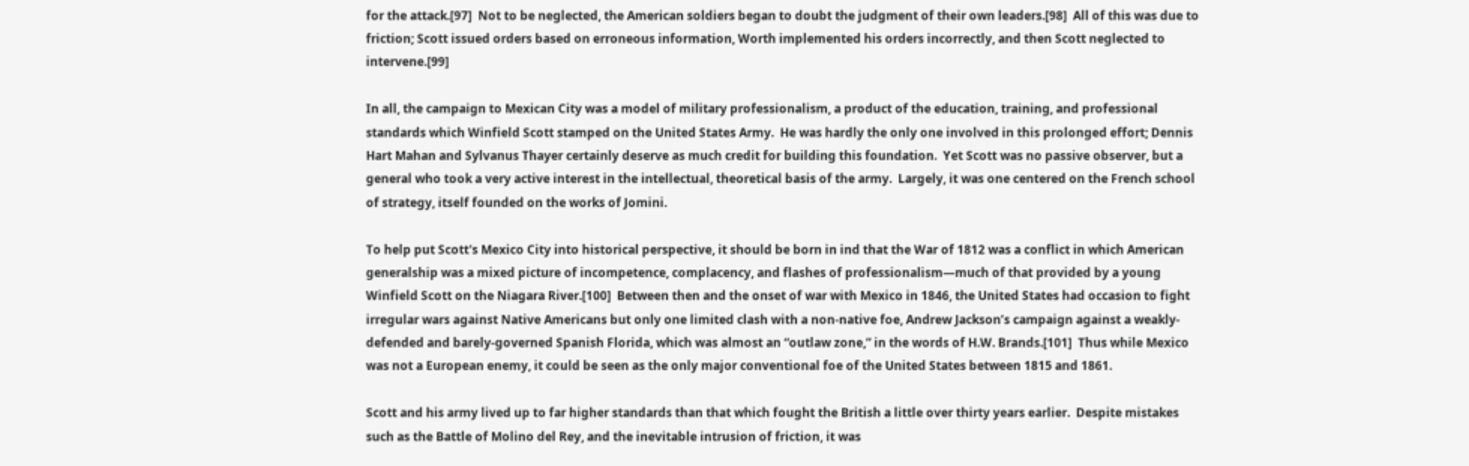for the attack.[97]  Not to be neglected, the American soldiers began to doubt the judgment of their own leaders.[98]  All of this was due to friction; Scott issued orders based on erroneous information, Worth implemented his orders incorrectly, and then Scott neglected to intervene.[99]

In all, the campaign to Mexican City was a model of military professionalism, a product of the education, training, and professional standards which Winfield Scott stamped on the United States Army.  He was hardly the only one involved in this prolonged effort; Dennis Hart Mahan and Sylvanus Thayer certainly deserve as much credit for building this foundation.  Yet Scott was no passive observer, but a general who took a very active interest in the intellectual, theoretical basis of the army.  Largely, it was one centered on the French school of strategy, itself founded on the works of Jomini.

To help put Scott's Mexico City into historical perspective, it should be born in ind that the War of 1812 was a conflict in which American generalship was a mixed picture of incompetence, complacency, and flashes of professionalism―much of that provided by a young Winfield Scott on the Niagara River.[100]  Between then and the onset of war with Mexico in 1846, the United States had occasion to fight irregular wars against Native Americans but only one limited clash with a non-native foe, Andrew Jackson’s campaign against a weakly-defended and barely-governed Spanish Florida, which was almost an “outlaw zone,” in the words of H.W. Brands.[101]  Thus while Mexico was not a European enemy, it could be seen as the only major conventional foe of the United States between 1815 and 1861.

Scott and his army lived up to far higher standards than that which fought the British a little over thirty years earlier.  Despite mistakes such as the Battle of Molino del Rey, and the inevitable intrusion of friction, it was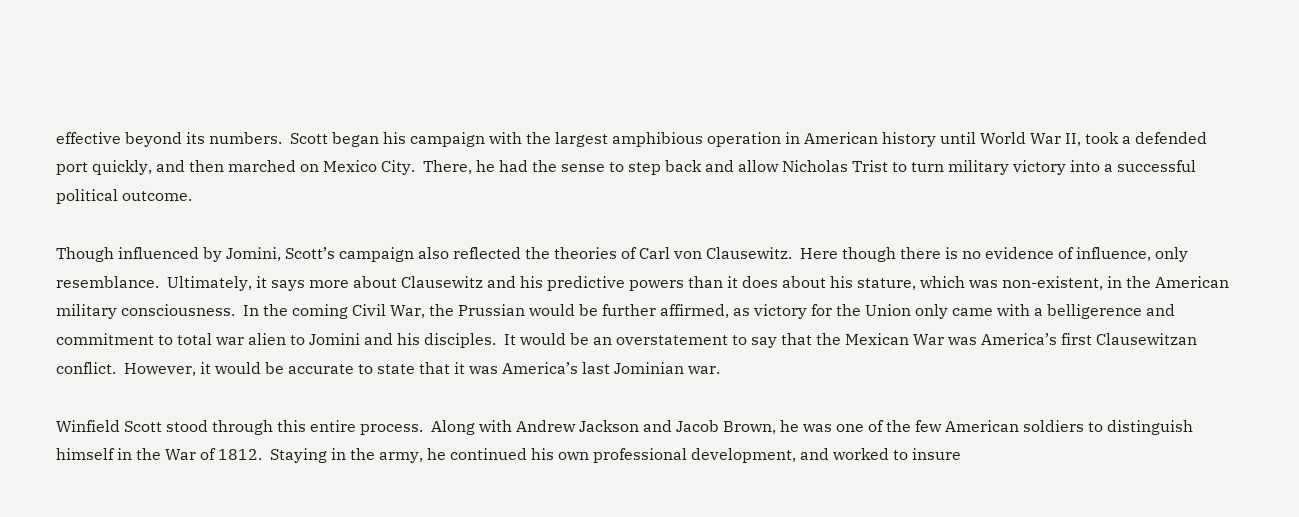effective beyond its numbers.  Scott began his campaign with the largest amphibious operation in American history until World War II, took a defended port quickly, and then marched on Mexico City.  There, he had the sense to step back and allow Nicholas Trist to turn military victory into a successful political outcome.

Though influenced by Jomini, Scott’s campaign also reflected the theories of Carl von Clausewitz.  Here though there is no evidence of influence, only resemblance.  Ultimately, it says more about Clausewitz and his predictive powers than it does about his stature, which was non-existent, in the American military consciousness.  In the coming Civil War, the Prussian would be further affirmed, as victory for the Union only came with a belligerence and commitment to total war alien to Jomini and his disciples.  It would be an overstatement to say that the Mexican War was America’s first Clausewitzan conflict.  However, it would be accurate to state that it was America’s last Jominian war.

Winfield Scott stood through this entire process.  Along with Andrew Jackson and Jacob Brown, he was one of the few American soldiers to distinguish himself in the War of 1812.  Staying in the army, he continued his own professional development, and worked to insure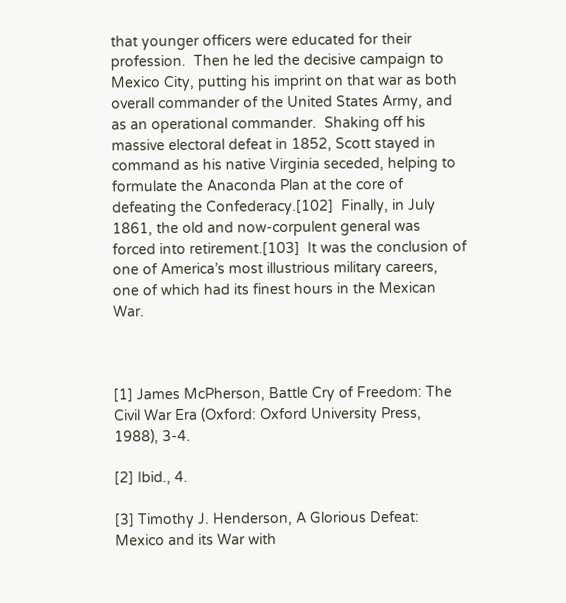that younger officers were educated for their profession.  Then he led the decisive campaign to Mexico City, putting his imprint on that war as both overall commander of the United States Army, and as an operational commander.  Shaking off his massive electoral defeat in 1852, Scott stayed in command as his native Virginia seceded, helping to formulate the Anaconda Plan at the core of defeating the Confederacy.[102]  Finally, in July 1861, the old and now-corpulent general was forced into retirement.[103]  It was the conclusion of one of America’s most illustrious military careers, one of which had its finest hours in the Mexican War.



[1] James McPherson, Battle Cry of Freedom: The Civil War Era (Oxford: Oxford University Press, 1988), 3-4.

[2] Ibid., 4.

[3] Timothy J. Henderson, A Glorious Defeat: Mexico and its War with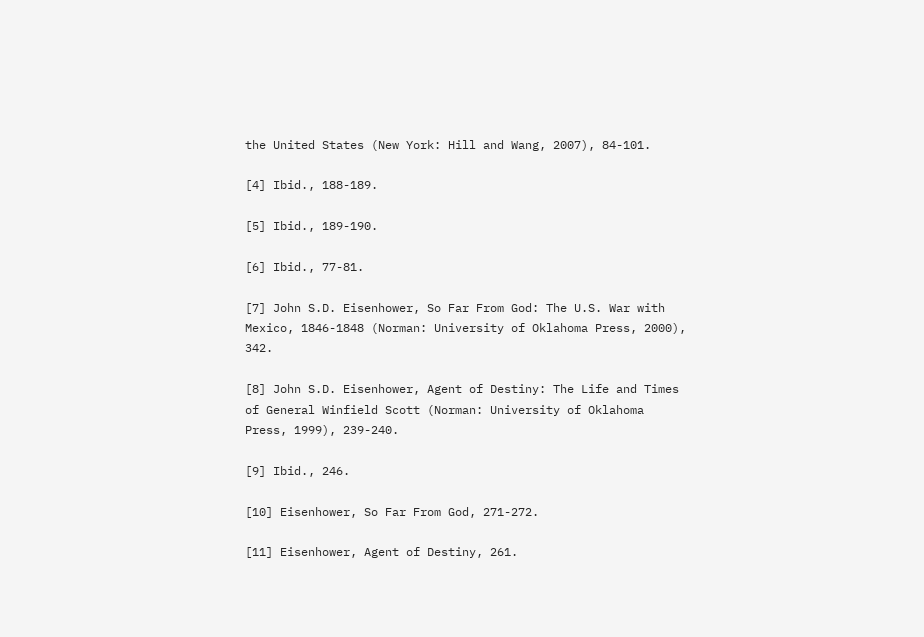the United States (New York: Hill and Wang, 2007), 84-101.

[4] Ibid., 188-189.

[5] Ibid., 189-190.

[6] Ibid., 77-81.

[7] John S.D. Eisenhower, So Far From God: The U.S. War with Mexico, 1846-1848 (Norman: University of Oklahoma Press, 2000), 342.

[8] John S.D. Eisenhower, Agent of Destiny: The Life and Times of General Winfield Scott (Norman: University of Oklahoma Press, 1999), 239-240.

[9] Ibid., 246.

[10] Eisenhower, So Far From God, 271-272.

[11] Eisenhower, Agent of Destiny, 261.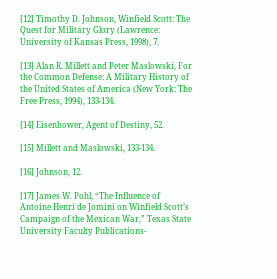[12] Timothy D. Johnson, Winfield Scott: The Quest for Military Glory (Lawrence: University of Kansas Press, 1998), 7.

[13] Alan R. Millett and Peter Maslowski, For the Common Defense: A Military History of the United States of America (New York: The Free Press, 1994), 133-134.

[14] Eisenhower, Agent of Destiny, 52.

[15] Millett and Maslowski, 133-134.

[16] Johnson, 12.

[17] James W. Pohl, “The Influence of Antoine Henri de Jomini on Winfield Scott’s Campaign of the Mexican War,” Texas State University Faculty Publications-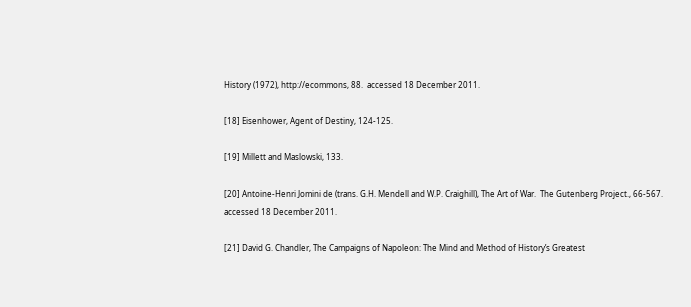History (1972), http://ecommons, 88.  accessed 18 December 2011.

[18] Eisenhower, Agent of Destiny, 124-125.

[19] Millett and Maslowski, 133.

[20] Antoine-Henri Jomini de (trans. G.H. Mendell and W.P. Craighill), The Art of War.  The Gutenberg Project., 66-567.  accessed 18 December 2011.

[21] David G. Chandler, The Campaigns of Napoleon: The Mind and Method of History’s Greatest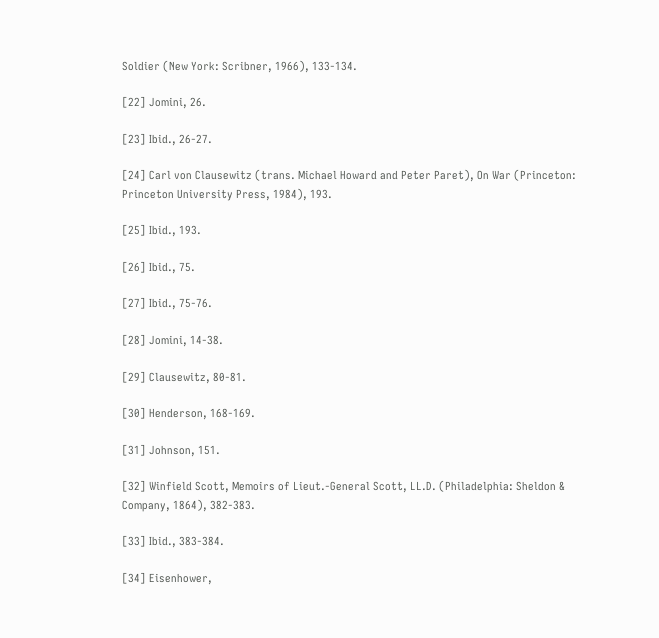Soldier (New York: Scribner, 1966), 133-134.

[22] Jomini, 26.

[23] Ibid., 26-27.

[24] Carl von Clausewitz (trans. Michael Howard and Peter Paret), On War (Princeton: Princeton University Press, 1984), 193.

[25] Ibid., 193.

[26] Ibid., 75.

[27] Ibid., 75-76.

[28] Jomini, 14-38.

[29] Clausewitz, 80-81.

[30] Henderson, 168-169.

[31] Johnson, 151.

[32] Winfield Scott, Memoirs of Lieut.-General Scott, LL.D. (Philadelphia: Sheldon & Company, 1864), 382-383.

[33] Ibid., 383-384.

[34] Eisenhower,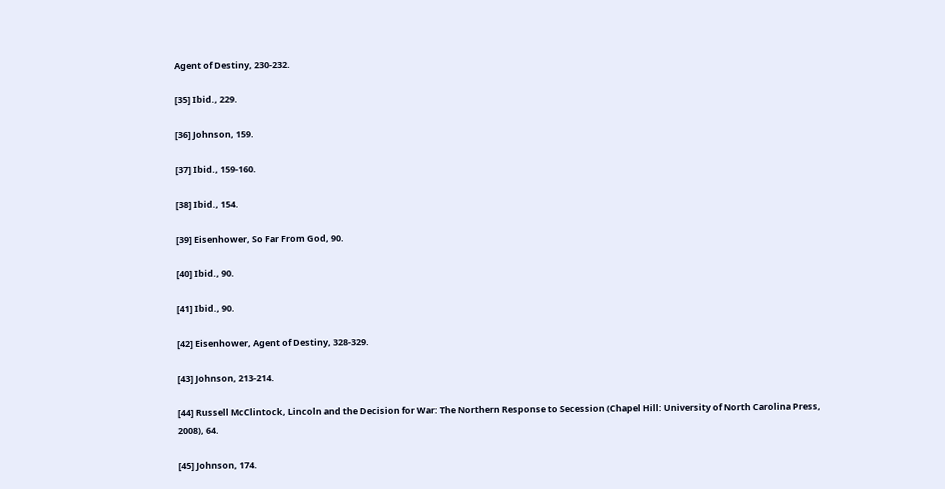Agent of Destiny, 230-232.

[35] Ibid., 229.

[36] Johnson, 159.

[37] Ibid., 159-160.

[38] Ibid., 154.

[39] Eisenhower, So Far From God, 90.

[40] Ibid., 90.

[41] Ibid., 90.

[42] Eisenhower, Agent of Destiny, 328-329.

[43] Johnson, 213-214.

[44] Russell McClintock, Lincoln and the Decision for War: The Northern Response to Secession (Chapel Hill: University of North Carolina Press, 2008), 64.

[45] Johnson, 174.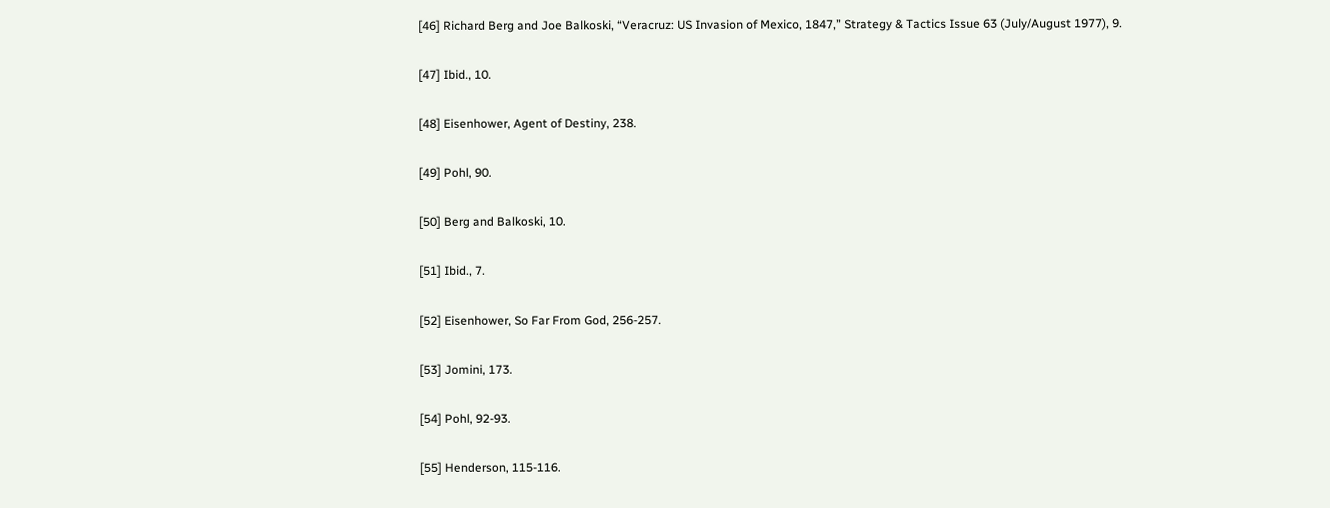[46] Richard Berg and Joe Balkoski, “Veracruz: US Invasion of Mexico, 1847,” Strategy & Tactics Issue 63 (July/August 1977), 9.

[47] Ibid., 10.

[48] Eisenhower, Agent of Destiny, 238.

[49] Pohl, 90.

[50] Berg and Balkoski, 10.

[51] Ibid., 7.

[52] Eisenhower, So Far From God, 256-257.

[53] Jomini, 173.

[54] Pohl, 92-93.

[55] Henderson, 115-116.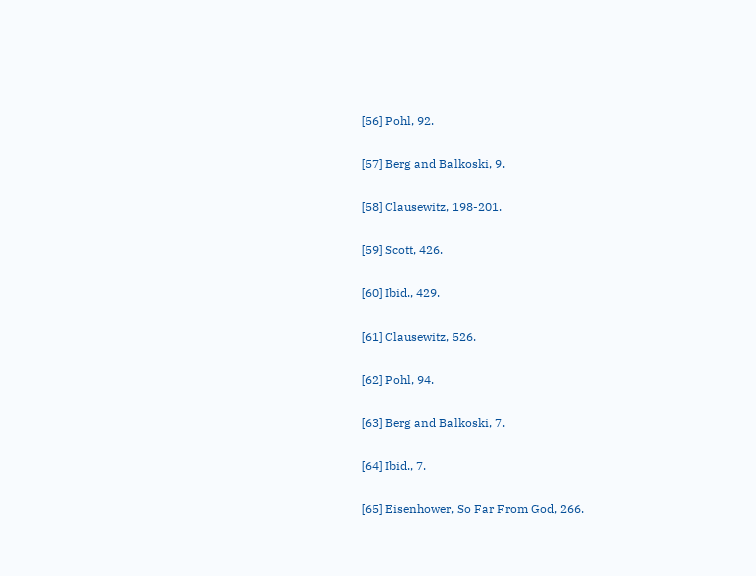[56] Pohl, 92.

[57] Berg and Balkoski, 9.

[58] Clausewitz, 198-201.

[59] Scott, 426.

[60] Ibid., 429.

[61] Clausewitz, 526.

[62] Pohl, 94.

[63] Berg and Balkoski, 7.

[64] Ibid., 7.

[65] Eisenhower, So Far From God, 266.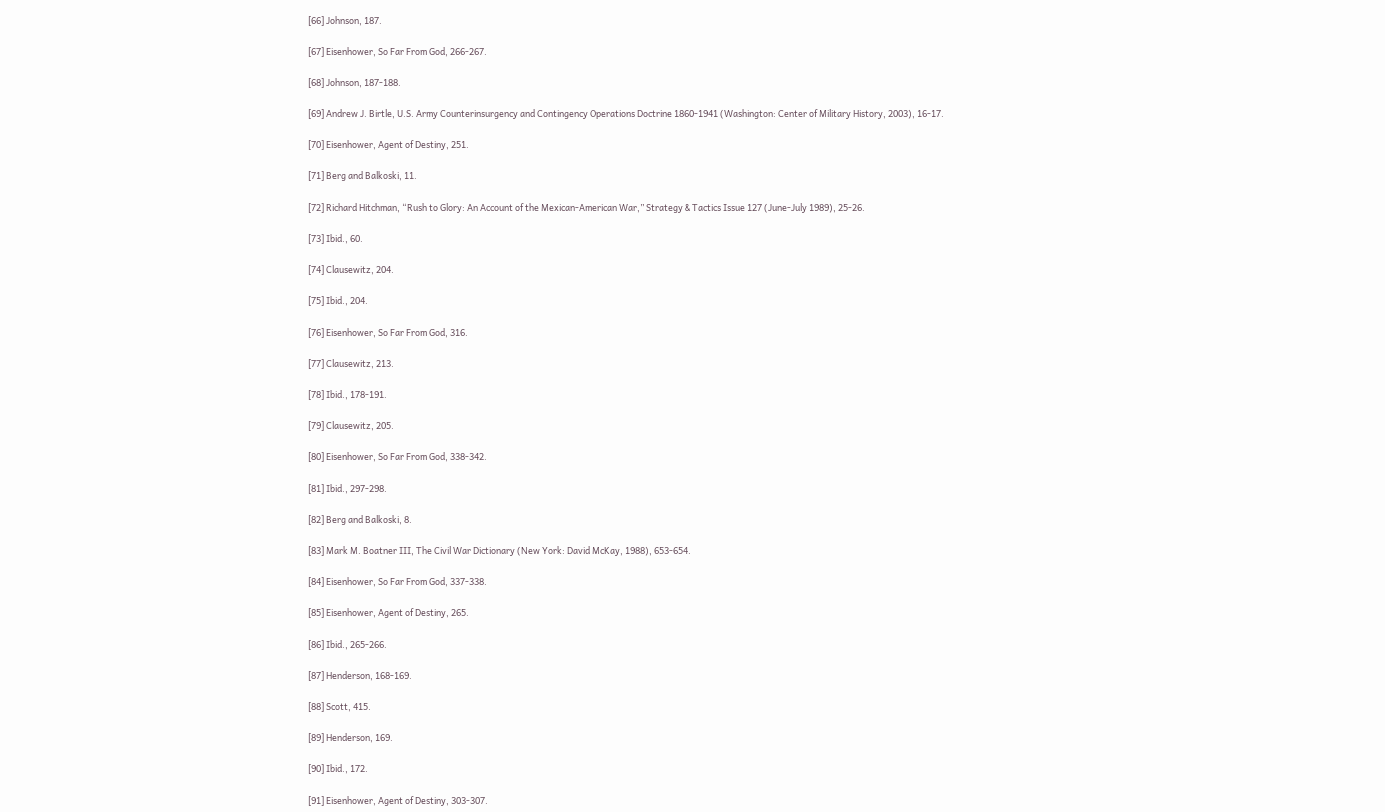[66] Johnson, 187.

[67] Eisenhower, So Far From God, 266-267.

[68] Johnson, 187-188.

[69] Andrew J. Birtle, U.S. Army Counterinsurgency and Contingency Operations Doctrine 1860-1941 (Washington: Center of Military History, 2003), 16-17.

[70] Eisenhower, Agent of Destiny, 251.

[71] Berg and Balkoski, 11.

[72] Richard Hitchman, “Rush to Glory: An Account of the Mexican-American War,” Strategy & Tactics Issue 127 (June-July 1989), 25-26.

[73] Ibid., 60.

[74] Clausewitz, 204.

[75] Ibid., 204.

[76] Eisenhower, So Far From God, 316.

[77] Clausewitz, 213.

[78] Ibid., 178-191.

[79] Clausewitz, 205.

[80] Eisenhower, So Far From God, 338-342.

[81] Ibid., 297-298.

[82] Berg and Balkoski, 8.

[83] Mark M. Boatner III, The Civil War Dictionary (New York: David McKay, 1988), 653-654.

[84] Eisenhower, So Far From God, 337-338.

[85] Eisenhower, Agent of Destiny, 265.

[86] Ibid., 265-266.

[87] Henderson, 168-169.

[88] Scott, 415.

[89] Henderson, 169.

[90] Ibid., 172.

[91] Eisenhower, Agent of Destiny, 303-307.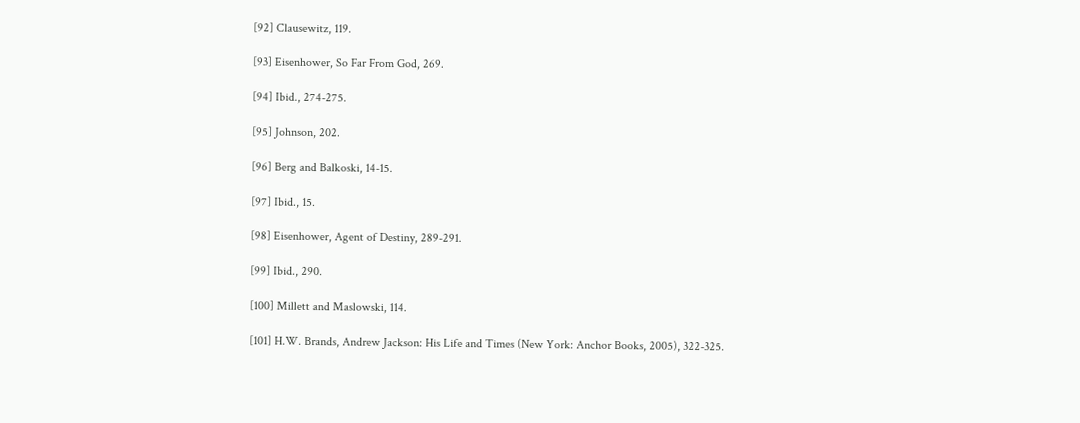[92] Clausewitz, 119.

[93] Eisenhower, So Far From God, 269.

[94] Ibid., 274-275.

[95] Johnson, 202.

[96] Berg and Balkoski, 14-15.

[97] Ibid., 15.

[98] Eisenhower, Agent of Destiny, 289-291.

[99] Ibid., 290.

[100] Millett and Maslowski, 114.

[101] H.W. Brands, Andrew Jackson: His Life and Times (New York: Anchor Books, 2005), 322-325.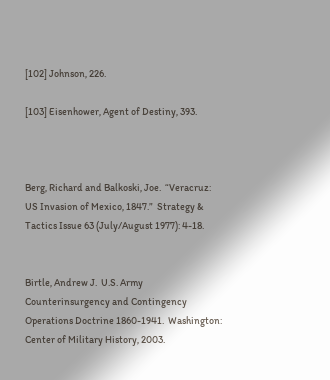[102] Johnson, 226.

[103] Eisenhower, Agent of Destiny, 393.



Berg, Richard and Balkoski, Joe.  “Veracruz: US Invasion of Mexico, 1847.”  Strategy & Tactics Issue 63 (July/August 1977): 4-18.


Birtle, Andrew J.  U.S. Army Counterinsurgency and Contingency Operations Doctrine 1860-1941.  Washington: Center of Military History, 2003.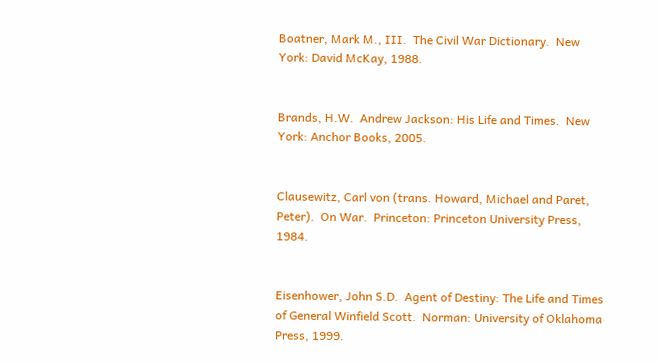Boatner, Mark M., III.  The Civil War Dictionary.  New York: David McKay, 1988.


Brands, H.W.  Andrew Jackson: His Life and Times.  New York: Anchor Books, 2005.


Clausewitz, Carl von (trans. Howard, Michael and Paret, Peter).  On War.  Princeton: Princeton University Press, 1984.


Eisenhower, John S.D.  Agent of Destiny: The Life and Times of General Winfield Scott.  Norman: University of Oklahoma Press, 1999.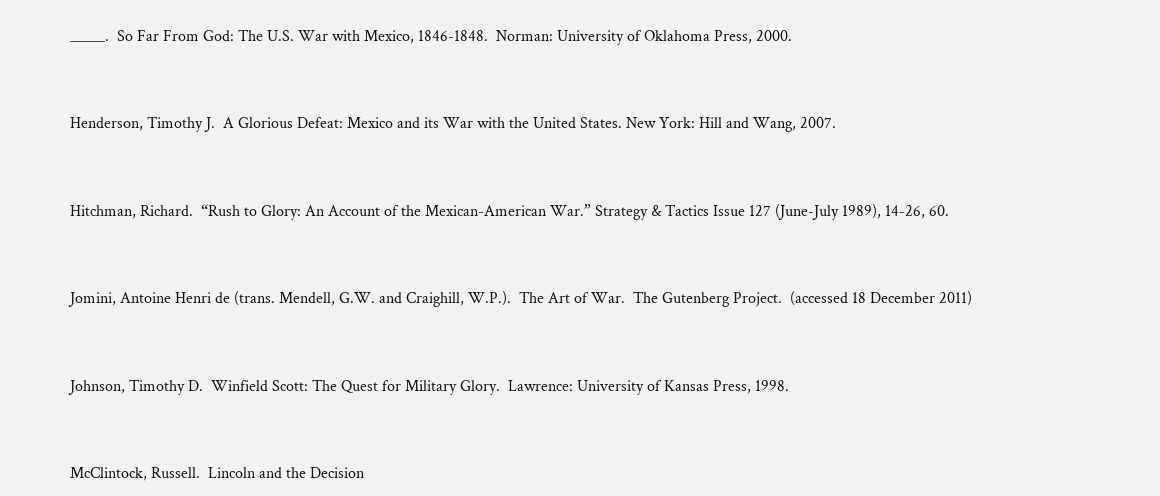_____.  So Far From God: The U.S. War with Mexico, 1846-1848.  Norman: University of Oklahoma Press, 2000.


Henderson, Timothy J.  A Glorious Defeat: Mexico and its War with the United States. New York: Hill and Wang, 2007.


Hitchman, Richard.  “Rush to Glory: An Account of the Mexican-American War.” Strategy & Tactics Issue 127 (June-July 1989), 14-26, 60.


Jomini, Antoine Henri de (trans. Mendell, G.W. and Craighill, W.P.).  The Art of War.  The Gutenberg Project.  (accessed 18 December 2011)


Johnson, Timothy D.  Winfield Scott: The Quest for Military Glory.  Lawrence: University of Kansas Press, 1998.


McClintock, Russell.  Lincoln and the Decision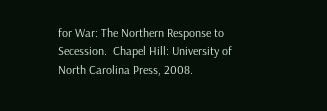for War: The Northern Response to Secession.  Chapel Hill: University of North Carolina Press, 2008.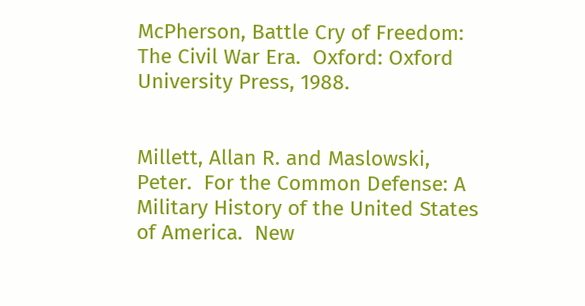McPherson, Battle Cry of Freedom: The Civil War Era.  Oxford: Oxford University Press, 1988.


Millett, Allan R. and Maslowski, Peter.  For the Common Defense: A Military History of the United States of America.  New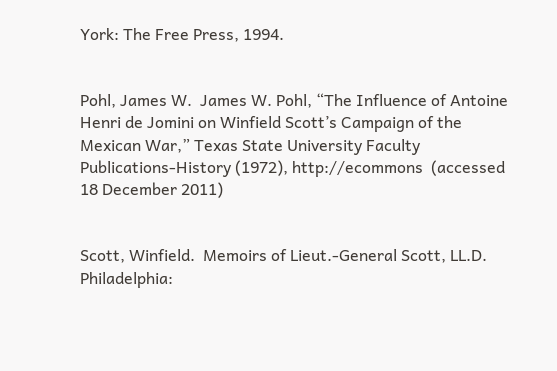York: The Free Press, 1994.


Pohl, James W.  James W. Pohl, “The Influence of Antoine Henri de Jomini on Winfield Scott’s Campaign of the Mexican War,” Texas State University Faculty Publications-History (1972), http://ecommons  (accessed 18 December 2011)


Scott, Winfield.  Memoirs of Lieut.-General Scott, LL.D.  Philadelphia: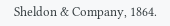Sheldon & Company, 1864.